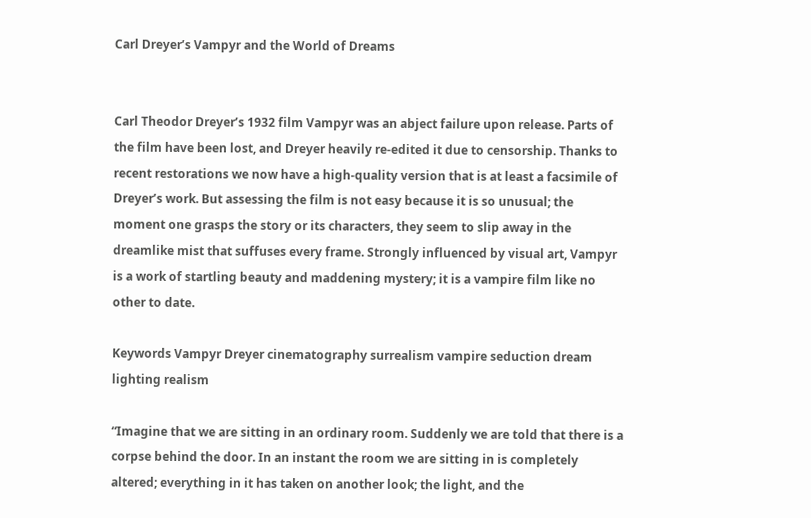Carl Dreyer’s Vampyr and the World of Dreams


Carl Theodor Dreyer’s 1932 film Vampyr was an abject failure upon release. Parts of the film have been lost, and Dreyer heavily re-edited it due to censorship. Thanks to recent restorations we now have a high-quality version that is at least a facsimile of Dreyer’s work. But assessing the film is not easy because it is so unusual; the moment one grasps the story or its characters, they seem to slip away in the dreamlike mist that suffuses every frame. Strongly influenced by visual art, Vampyr is a work of startling beauty and maddening mystery; it is a vampire film like no other to date.

Keywords Vampyr Dreyer cinematography surrealism vampire seduction dream lighting realism

“Imagine that we are sitting in an ordinary room. Suddenly we are told that there is a corpse behind the door. In an instant the room we are sitting in is completely altered; everything in it has taken on another look; the light, and the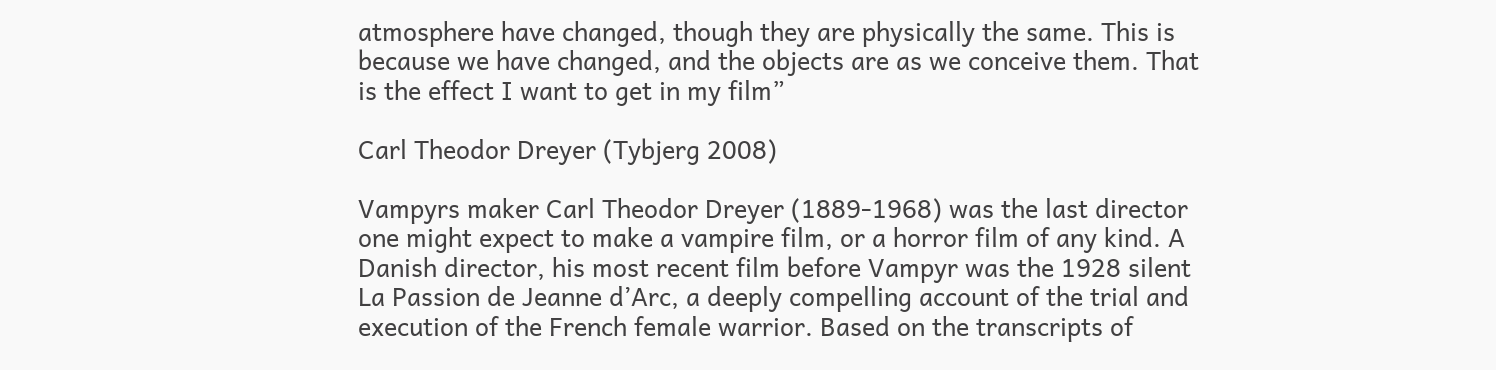atmosphere have changed, though they are physically the same. This is because we have changed, and the objects are as we conceive them. That is the effect I want to get in my film”

Carl Theodor Dreyer (Tybjerg 2008)

Vampyrs maker Carl Theodor Dreyer (1889-1968) was the last director one might expect to make a vampire film, or a horror film of any kind. A Danish director, his most recent film before Vampyr was the 1928 silent La Passion de Jeanne d’Arc, a deeply compelling account of the trial and execution of the French female warrior. Based on the transcripts of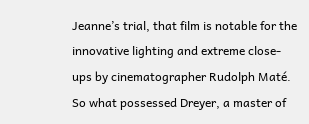Jeanne’s trial, that film is notable for the innovative lighting and extreme close-ups by cinematographer Rudolph Maté. So what possessed Dreyer, a master of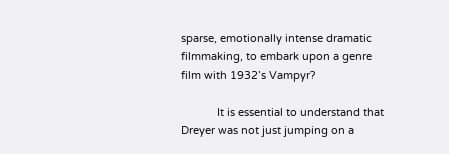sparse, emotionally intense dramatic filmmaking, to embark upon a genre film with 1932’s Vampyr?

            It is essential to understand that Dreyer was not just jumping on a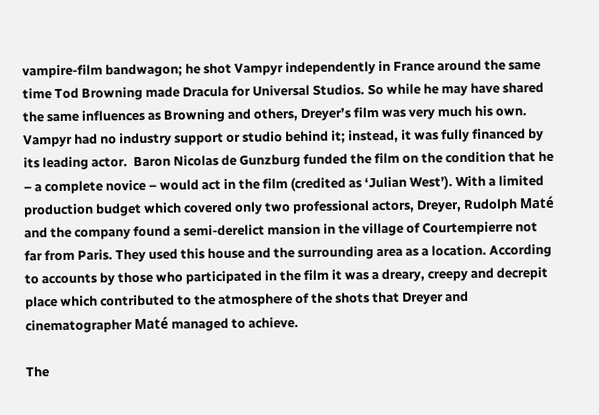vampire-film bandwagon; he shot Vampyr independently in France around the same time Tod Browning made Dracula for Universal Studios. So while he may have shared the same influences as Browning and others, Dreyer’s film was very much his own. Vampyr had no industry support or studio behind it; instead, it was fully financed by its leading actor.  Baron Nicolas de Gunzburg funded the film on the condition that he – a complete novice – would act in the film (credited as ‘Julian West’). With a limited production budget which covered only two professional actors, Dreyer, Rudolph Maté and the company found a semi-derelict mansion in the village of Courtempierre not far from Paris. They used this house and the surrounding area as a location. According to accounts by those who participated in the film it was a dreary, creepy and decrepit place which contributed to the atmosphere of the shots that Dreyer and cinematographer Maté managed to achieve.

The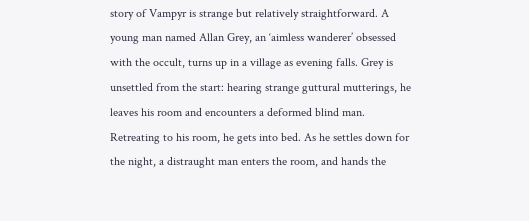story of Vampyr is strange but relatively straightforward. A young man named Allan Grey, an ‘aimless wanderer’ obsessed with the occult, turns up in a village as evening falls. Grey is unsettled from the start: hearing strange guttural mutterings, he leaves his room and encounters a deformed blind man. Retreating to his room, he gets into bed. As he settles down for the night, a distraught man enters the room, and hands the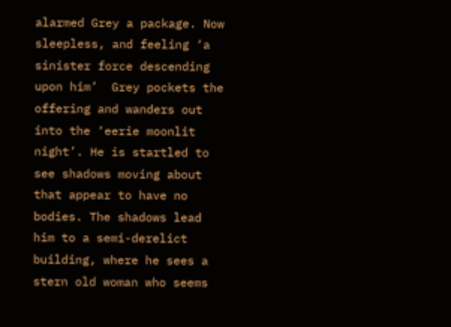alarmed Grey a package. Now sleepless, and feeling ‘a sinister force descending upon him’  Grey pockets the offering and wanders out into the ‘eerie moonlit night’. He is startled to see shadows moving about that appear to have no bodies. The shadows lead him to a semi-derelict building, where he sees a stern old woman who seems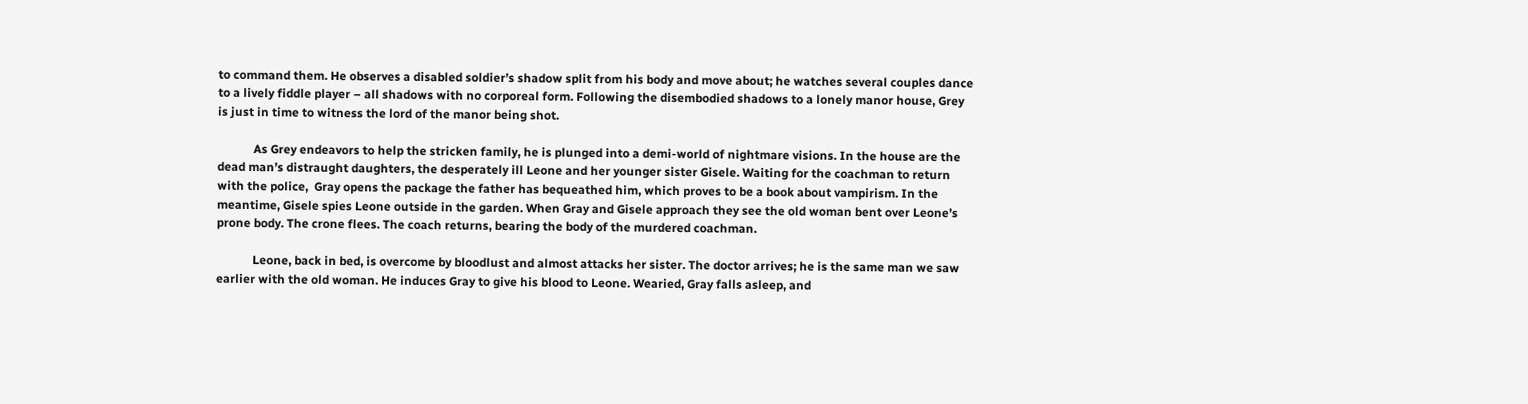to command them. He observes a disabled soldier’s shadow split from his body and move about; he watches several couples dance to a lively fiddle player – all shadows with no corporeal form. Following the disembodied shadows to a lonely manor house, Grey is just in time to witness the lord of the manor being shot.

            As Grey endeavors to help the stricken family, he is plunged into a demi-world of nightmare visions. In the house are the dead man’s distraught daughters, the desperately ill Leone and her younger sister Gisele. Waiting for the coachman to return with the police,  Gray opens the package the father has bequeathed him, which proves to be a book about vampirism. In the meantime, Gisele spies Leone outside in the garden. When Gray and Gisele approach they see the old woman bent over Leone’s prone body. The crone flees. The coach returns, bearing the body of the murdered coachman.

            Leone, back in bed, is overcome by bloodlust and almost attacks her sister. The doctor arrives; he is the same man we saw earlier with the old woman. He induces Gray to give his blood to Leone. Wearied, Gray falls asleep, and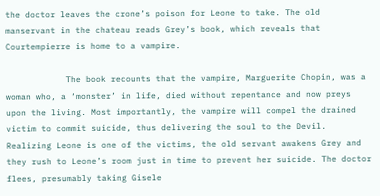the doctor leaves the crone’s poison for Leone to take. The old manservant in the chateau reads Grey’s book, which reveals that Courtempierre is home to a vampire.

            The book recounts that the vampire, Marguerite Chopin, was a woman who, a ‘monster’ in life, died without repentance and now preys upon the living. Most importantly, the vampire will compel the drained victim to commit suicide, thus delivering the soul to the Devil. Realizing Leone is one of the victims, the old servant awakens Grey and they rush to Leone’s room just in time to prevent her suicide. The doctor flees, presumably taking Gisele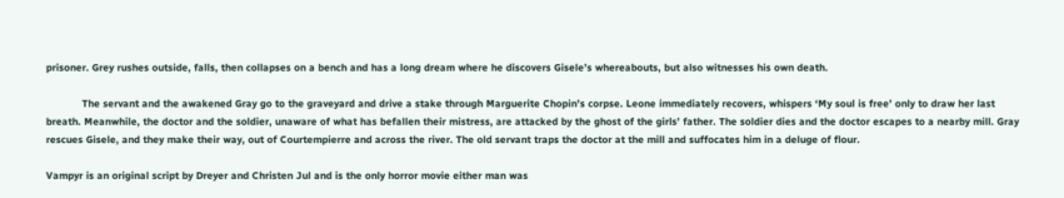prisoner. Grey rushes outside, falls, then collapses on a bench and has a long dream where he discovers Gisele’s whereabouts, but also witnesses his own death.

            The servant and the awakened Gray go to the graveyard and drive a stake through Marguerite Chopin’s corpse. Leone immediately recovers, whispers ‘My soul is free’ only to draw her last breath. Meanwhile, the doctor and the soldier, unaware of what has befallen their mistress, are attacked by the ghost of the girls’ father. The soldier dies and the doctor escapes to a nearby mill. Gray rescues Gisele, and they make their way, out of Courtempierre and across the river. The old servant traps the doctor at the mill and suffocates him in a deluge of flour.

Vampyr is an original script by Dreyer and Christen Jul and is the only horror movie either man was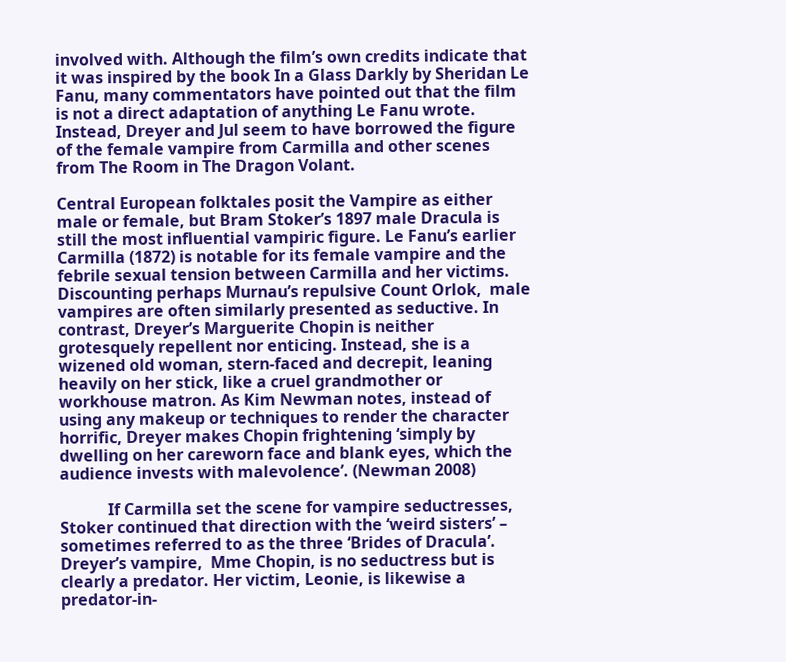involved with. Although the film’s own credits indicate that it was inspired by the book In a Glass Darkly by Sheridan Le Fanu, many commentators have pointed out that the film is not a direct adaptation of anything Le Fanu wrote. Instead, Dreyer and Jul seem to have borrowed the figure of the female vampire from Carmilla and other scenes from The Room in The Dragon Volant.

Central European folktales posit the Vampire as either male or female, but Bram Stoker’s 1897 male Dracula is still the most influential vampiric figure. Le Fanu’s earlier Carmilla (1872) is notable for its female vampire and the febrile sexual tension between Carmilla and her victims. Discounting perhaps Murnau’s repulsive Count Orlok,  male vampires are often similarly presented as seductive. In contrast, Dreyer’s Marguerite Chopin is neither grotesquely repellent nor enticing. Instead, she is a wizened old woman, stern-faced and decrepit, leaning heavily on her stick, like a cruel grandmother or workhouse matron. As Kim Newman notes, instead of using any makeup or techniques to render the character horrific, Dreyer makes Chopin frightening ‘simply by dwelling on her careworn face and blank eyes, which the audience invests with malevolence’. (Newman 2008)

            If Carmilla set the scene for vampire seductresses, Stoker continued that direction with the ‘weird sisters’ – sometimes referred to as the three ‘Brides of Dracula’. Dreyer’s vampire,  Mme Chopin, is no seductress but is clearly a predator. Her victim, Leonie, is likewise a predator-in-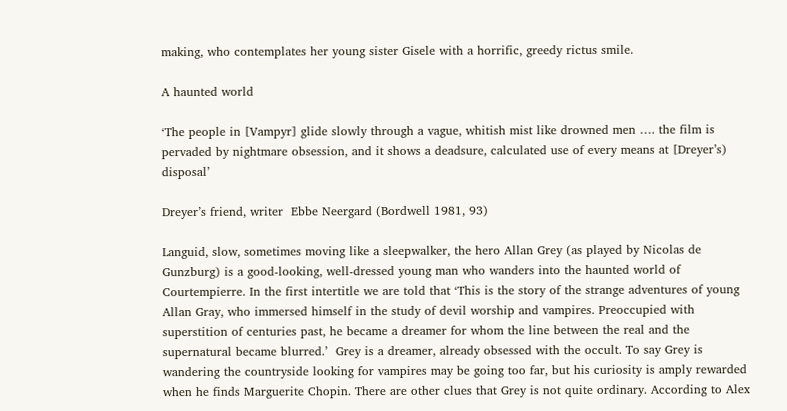making, who contemplates her young sister Gisele with a horrific, greedy rictus smile.

A haunted world

‘The people in [Vampyr] glide slowly through a vague, whitish mist like drowned men …. the film is pervaded by nightmare obsession, and it shows a deadsure, calculated use of every means at [Dreyer’s) disposal’

Dreyer’s friend, writer  Ebbe Neergard (Bordwell 1981, 93)

Languid, slow, sometimes moving like a sleepwalker, the hero Allan Grey (as played by Nicolas de Gunzburg) is a good-looking, well-dressed young man who wanders into the haunted world of Courtempierre. In the first intertitle we are told that ‘This is the story of the strange adventures of young Allan Gray, who immersed himself in the study of devil worship and vampires. Preoccupied with superstition of centuries past, he became a dreamer for whom the line between the real and the supernatural became blurred.’  Grey is a dreamer, already obsessed with the occult. To say Grey is wandering the countryside looking for vampires may be going too far, but his curiosity is amply rewarded when he finds Marguerite Chopin. There are other clues that Grey is not quite ordinary. According to Alex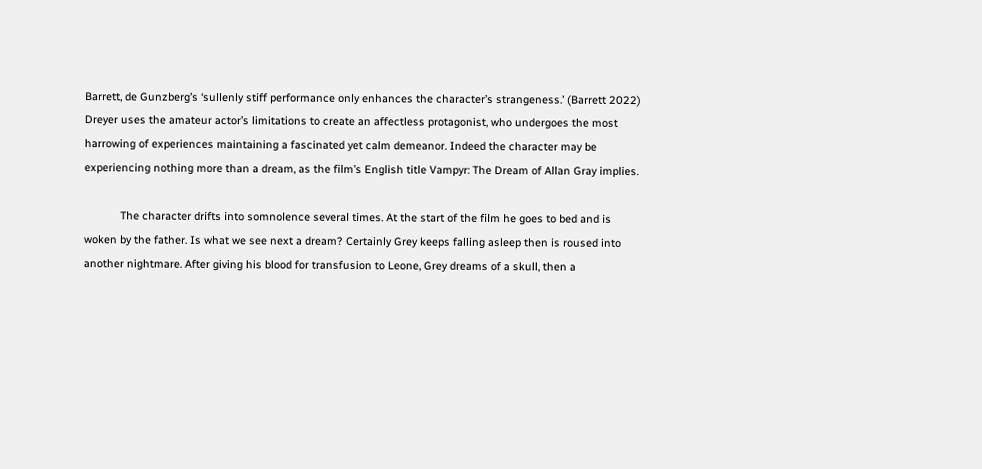Barrett, de Gunzberg’s ‘sullenly stiff performance only enhances the character’s strangeness.’ (Barrett 2022) Dreyer uses the amateur actor’s limitations to create an affectless protagonist, who undergoes the most harrowing of experiences maintaining a fascinated yet calm demeanor. Indeed the character may be experiencing nothing more than a dream, as the film’s English title Vampyr: The Dream of Allan Gray implies.

            The character drifts into somnolence several times. At the start of the film he goes to bed and is woken by the father. Is what we see next a dream? Certainly Grey keeps falling asleep then is roused into another nightmare. After giving his blood for transfusion to Leone, Grey dreams of a skull, then a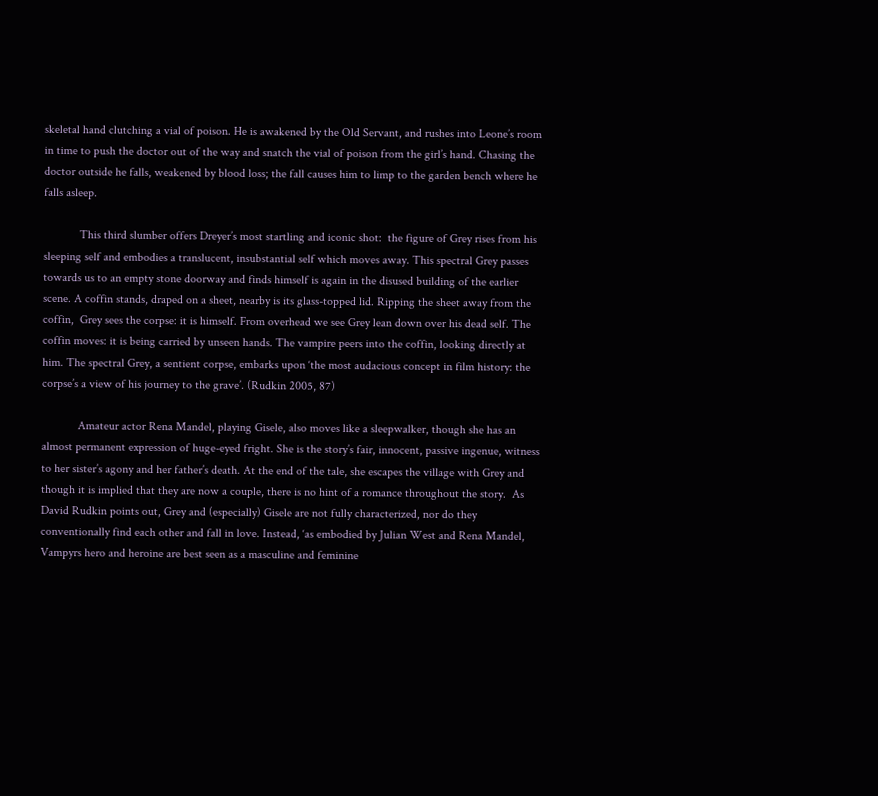skeletal hand clutching a vial of poison. He is awakened by the Old Servant, and rushes into Leone’s room in time to push the doctor out of the way and snatch the vial of poison from the girl’s hand. Chasing the doctor outside he falls, weakened by blood loss; the fall causes him to limp to the garden bench where he falls asleep.

            This third slumber offers Dreyer’s most startling and iconic shot:  the figure of Grey rises from his sleeping self and embodies a translucent, insubstantial self which moves away. This spectral Grey passes towards us to an empty stone doorway and finds himself is again in the disused building of the earlier scene. A coffin stands, draped on a sheet, nearby is its glass-topped lid. Ripping the sheet away from the coffin,  Grey sees the corpse: it is himself. From overhead we see Grey lean down over his dead self. The coffin moves: it is being carried by unseen hands. The vampire peers into the coffin, looking directly at him. The spectral Grey, a sentient corpse, embarks upon ‘the most audacious concept in film history: the corpse’s a view of his journey to the grave’. (Rudkin 2005, 87)

            Amateur actor Rena Mandel, playing Gisele, also moves like a sleepwalker, though she has an almost permanent expression of huge-eyed fright. She is the story’s fair, innocent, passive ingenue, witness to her sister’s agony and her father’s death. At the end of the tale, she escapes the village with Grey and though it is implied that they are now a couple, there is no hint of a romance throughout the story.  As David Rudkin points out, Grey and (especially) Gisele are not fully characterized, nor do they conventionally find each other and fall in love. Instead, ‘as embodied by Julian West and Rena Mandel, Vampyrs hero and heroine are best seen as a masculine and feminine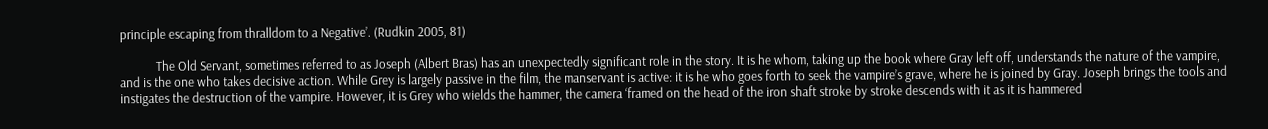principle escaping from thralldom to a Negative’. (Rudkin 2005, 81)

            The Old Servant, sometimes referred to as Joseph (Albert Bras) has an unexpectedly significant role in the story. It is he whom, taking up the book where Gray left off, understands the nature of the vampire, and is the one who takes decisive action. While Grey is largely passive in the film, the manservant is active: it is he who goes forth to seek the vampire’s grave, where he is joined by Gray. Joseph brings the tools and instigates the destruction of the vampire. However, it is Grey who wields the hammer, the camera ‘framed on the head of the iron shaft stroke by stroke descends with it as it is hammered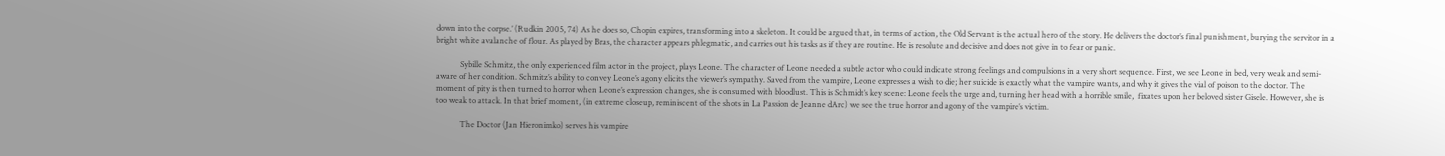down into the corpse.’ (Rudkin 2005, 74) As he does so, Chopin expires, transforming into a skeleton. It could be argued that, in terms of action, the Old Servant is the actual hero of the story. He delivers the doctor’s final punishment, burying the servitor in a bright white avalanche of flour. As played by Bras, the character appears phlegmatic, and carries out his tasks as if they are routine. He is resolute and decisive and does not give in to fear or panic.

            Sybille Schmitz, the only experienced film actor in the project, plays Leone. The character of Leone needed a subtle actor who could indicate strong feelings and compulsions in a very short sequence. First, we see Leone in bed, very weak and semi-aware of her condition. Schmitz’s ability to convey Leone’s agony elicits the viewer’s sympathy. Saved from the vampire, Leone expresses a wish to die; her suicide is exactly what the vampire wants, and why it gives the vial of poison to the doctor. The moment of pity is then turned to horror when Leone’s expression changes, she is consumed with bloodlust. This is Schmidt’s key scene: Leone feels the urge and, turning her head with a horrible smile,  fixates upon her beloved sister Gisele. However, she is too weak to attack. In that brief moment, (in extreme closeup, reminiscent of the shots in La Passion de Jeanne dArc) we see the true horror and agony of the vampire’s victim.

            The Doctor (Jan Hieronimko) serves his vampire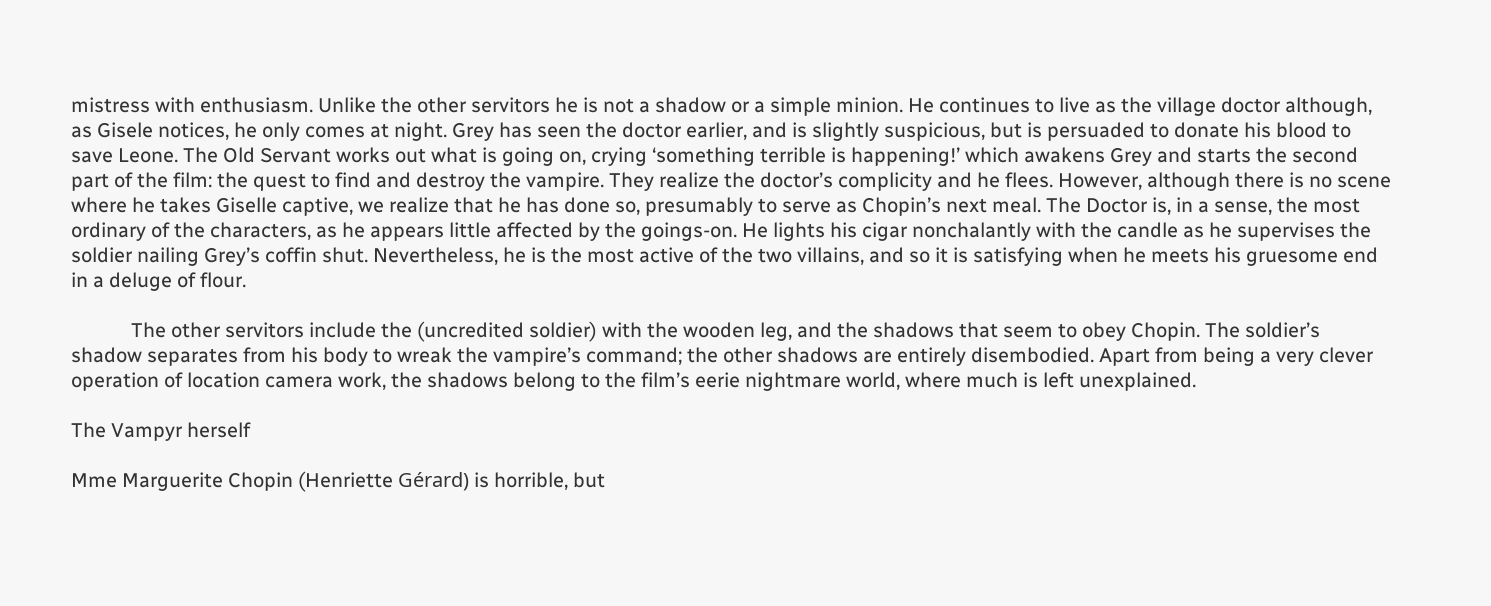mistress with enthusiasm. Unlike the other servitors he is not a shadow or a simple minion. He continues to live as the village doctor although, as Gisele notices, he only comes at night. Grey has seen the doctor earlier, and is slightly suspicious, but is persuaded to donate his blood to save Leone. The Old Servant works out what is going on, crying ‘something terrible is happening!’ which awakens Grey and starts the second part of the film: the quest to find and destroy the vampire. They realize the doctor’s complicity and he flees. However, although there is no scene where he takes Giselle captive, we realize that he has done so, presumably to serve as Chopin’s next meal. The Doctor is, in a sense, the most ordinary of the characters, as he appears little affected by the goings-on. He lights his cigar nonchalantly with the candle as he supervises the soldier nailing Grey’s coffin shut. Nevertheless, he is the most active of the two villains, and so it is satisfying when he meets his gruesome end in a deluge of flour.

            The other servitors include the (uncredited soldier) with the wooden leg, and the shadows that seem to obey Chopin. The soldier’s shadow separates from his body to wreak the vampire’s command; the other shadows are entirely disembodied. Apart from being a very clever operation of location camera work, the shadows belong to the film’s eerie nightmare world, where much is left unexplained.

The Vampyr herself

Mme Marguerite Chopin (Henriette Gérard) is horrible, but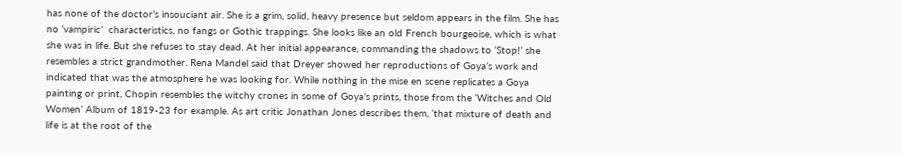has none of the doctor’s insouciant air. She is a grim, solid, heavy presence but seldom appears in the film. She has no ‘vampiric’  characteristics, no fangs or Gothic trappings. She looks like an old French bourgeoise, which is what she was in life. But she refuses to stay dead. At her initial appearance, commanding the shadows to ‘Stop!’ she resembles a strict grandmother. Rena Mandel said that Dreyer showed her reproductions of Goya’s work and indicated that was the atmosphere he was looking for. While nothing in the mise en scene replicates a Goya painting or print, Chopin resembles the witchy crones in some of Goya’s prints, those from the ‘Witches and Old Women’ Album of 1819-23 for example. As art critic Jonathan Jones describes them, ‘that mixture of death and life is at the root of the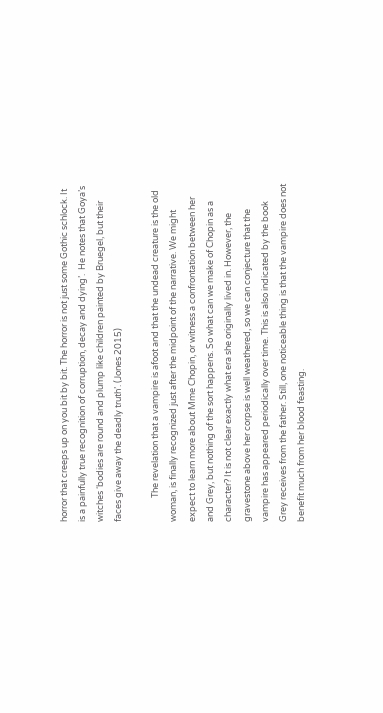horror that creeps up on you bit by bit. The horror is not just some Gothic schlock. It is a painfully true recognition of corruption, decay and dying’.  He notes that Goya’s witches ‘bodies are round and plump like children painted by Bruegel, but their faces give away the deadly truth’. (Jones 2015)

            The revelation that a vampire is afoot and that the undead creature is the old woman, is finally recognized just after the midpoint of the narrative. We might expect to learn more about Mme Chopin, or witness a confrontation between her and Grey, but nothing of the sort happens. So what can we make of Chopin as a character? It is not clear exactly what era she originally lived in. However, the gravestone above her corpse is well weathered, so we can conjecture that the vampire has appeared periodically over time. This is also indicated by the book Grey receives from the father. Still, one noticeable thing is that the vampire does not benefit much from her blood feasting.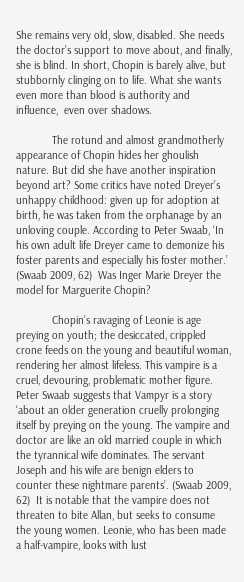She remains very old, slow, disabled. She needs the doctor’s support to move about, and finally, she is blind. In short, Chopin is barely alive, but stubbornly clinging on to life. What she wants even more than blood is authority and influence,  even over shadows.

            The rotund and almost grandmotherly appearance of Chopin hides her ghoulish nature. But did she have another inspiration beyond art? Some critics have noted Dreyer’s unhappy childhood: given up for adoption at birth, he was taken from the orphanage by an unloving couple. According to Peter Swaab, ‘In his own adult life Dreyer came to demonize his foster parents and especially his foster mother.’ (Swaab 2009, 62)  Was Inger Marie Dreyer the model for Marguerite Chopin?

            Chopin’s ravaging of Leonie is age preying on youth; the desiccated, crippled crone feeds on the young and beautiful woman, rendering her almost lifeless. This vampire is a cruel, devouring, problematic mother figure. Peter Swaab suggests that Vampyr is a story ‘about an older generation cruelly prolonging itself by preying on the young. The vampire and doctor are like an old married couple in which the tyrannical wife dominates. The servant Joseph and his wife are benign elders to counter these nightmare parents’. (Swaab 2009, 62)  It is notable that the vampire does not threaten to bite Allan, but seeks to consume the young women. Leonie, who has been made a half-vampire, looks with lust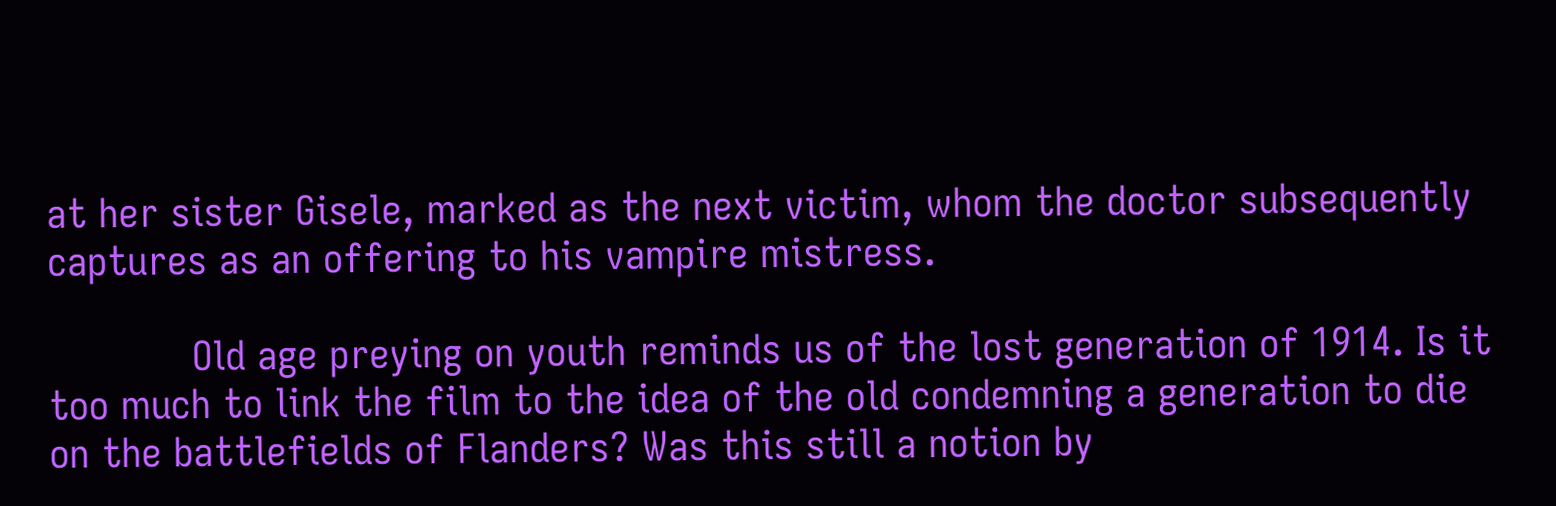at her sister Gisele, marked as the next victim, whom the doctor subsequently captures as an offering to his vampire mistress.

            Old age preying on youth reminds us of the lost generation of 1914. Is it too much to link the film to the idea of the old condemning a generation to die on the battlefields of Flanders? Was this still a notion by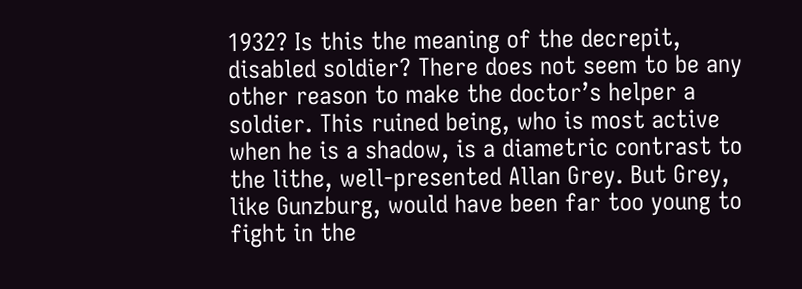1932? Is this the meaning of the decrepit, disabled soldier? There does not seem to be any other reason to make the doctor’s helper a soldier. This ruined being, who is most active when he is a shadow, is a diametric contrast to the lithe, well-presented Allan Grey. But Grey, like Gunzburg, would have been far too young to fight in the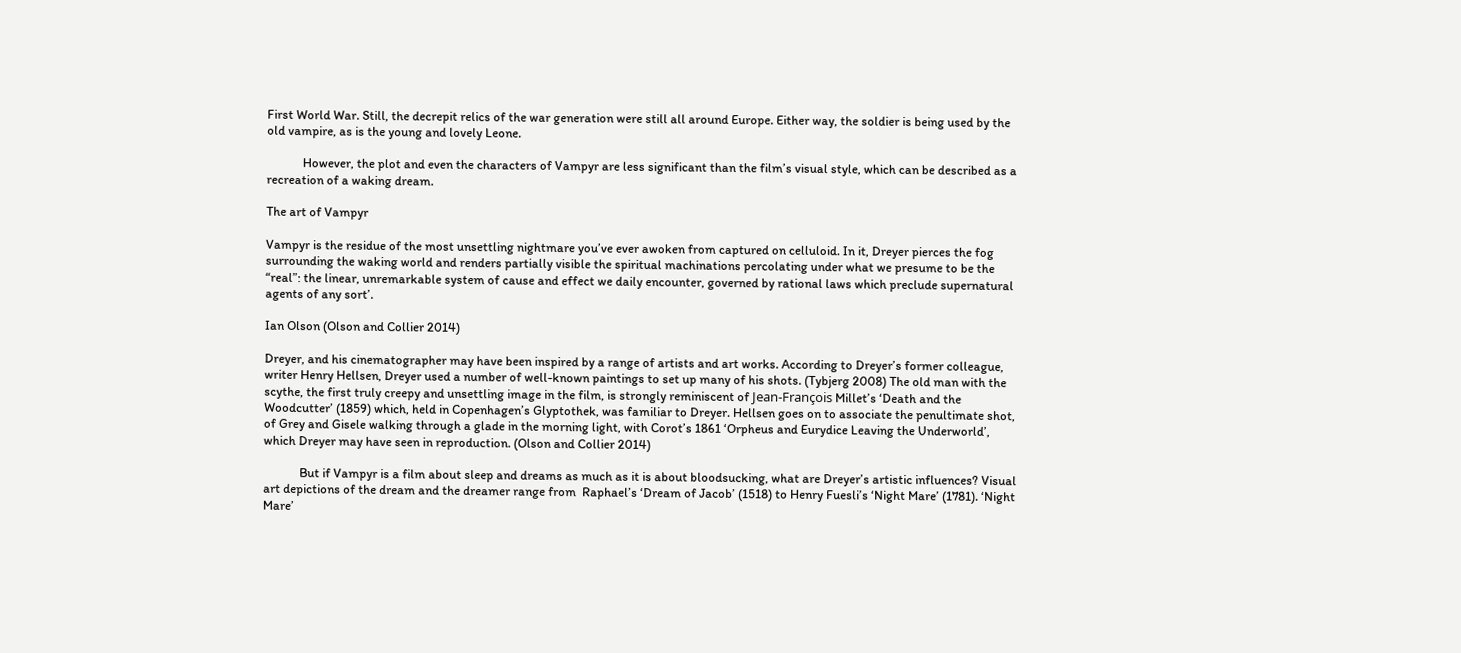First World War. Still, the decrepit relics of the war generation were still all around Europe. Either way, the soldier is being used by the old vampire, as is the young and lovely Leone.

            However, the plot and even the characters of Vampyr are less significant than the film’s visual style, which can be described as a recreation of a waking dream.

The art of Vampyr

Vampyr is the residue of the most unsettling nightmare you’ve ever awoken from captured on celluloid. In it, Dreyer pierces the fog surrounding the waking world and renders partially visible the spiritual machinations percolating under what we presume to be the “real”: the linear, unremarkable system of cause and effect we daily encounter, governed by rational laws which preclude supernatural agents of any sort’.

Ian Olson (Olson and Collier 2014)

Dreyer, and his cinematographer may have been inspired by a range of artists and art works. According to Dreyer’s former colleague, writer Henry Hellsen, Dreyer used a number of well-known paintings to set up many of his shots. (Tybjerg 2008) The old man with the scythe, the first truly creepy and unsettling image in the film, is strongly reminiscent of Jean-François Millet’s ‘Death and the Woodcutter’ (1859) which, held in Copenhagen’s Glyptothek, was familiar to Dreyer. Hellsen goes on to associate the penultimate shot, of Grey and Gisele walking through a glade in the morning light, with Corot’s 1861 ‘Orpheus and Eurydice Leaving the Underworld’, which Dreyer may have seen in reproduction. (Olson and Collier 2014)

            But if Vampyr is a film about sleep and dreams as much as it is about bloodsucking, what are Dreyer’s artistic influences? Visual art depictions of the dream and the dreamer range from  Raphael’s ‘Dream of Jacob’ (1518) to Henry Fuesli’s ‘Night Mare’ (1781). ‘Night Mare’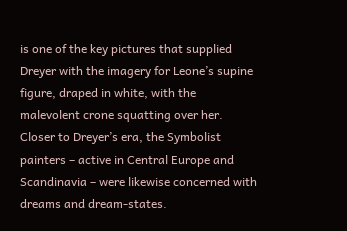is one of the key pictures that supplied Dreyer with the imagery for Leone’s supine figure, draped in white, with the malevolent crone squatting over her. Closer to Dreyer’s era, the Symbolist painters – active in Central Europe and Scandinavia – were likewise concerned with dreams and dream-states.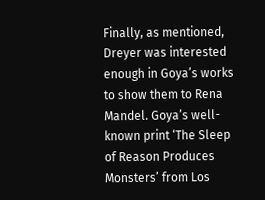Finally, as mentioned, Dreyer was interested enough in Goya’s works to show them to Rena Mandel. Goya’s well-known print ‘The Sleep of Reason Produces Monsters’ from Los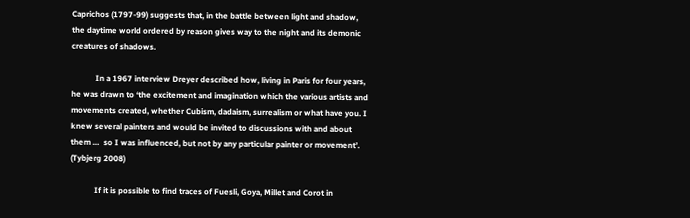Caprichos (1797-99) suggests that, in the battle between light and shadow, the daytime world ordered by reason gives way to the night and its demonic creatures of shadows.

            In a 1967 interview Dreyer described how, living in Paris for four years, he was drawn to ‘the excitement and imagination which the various artists and movements created, whether Cubism, dadaism, surrealism or what have you. I knew several painters and would be invited to discussions with and about them …  so I was influenced, but not by any particular painter or movement’. (Tybjerg 2008)

            If it is possible to find traces of Fuesli, Goya, Millet and Corot in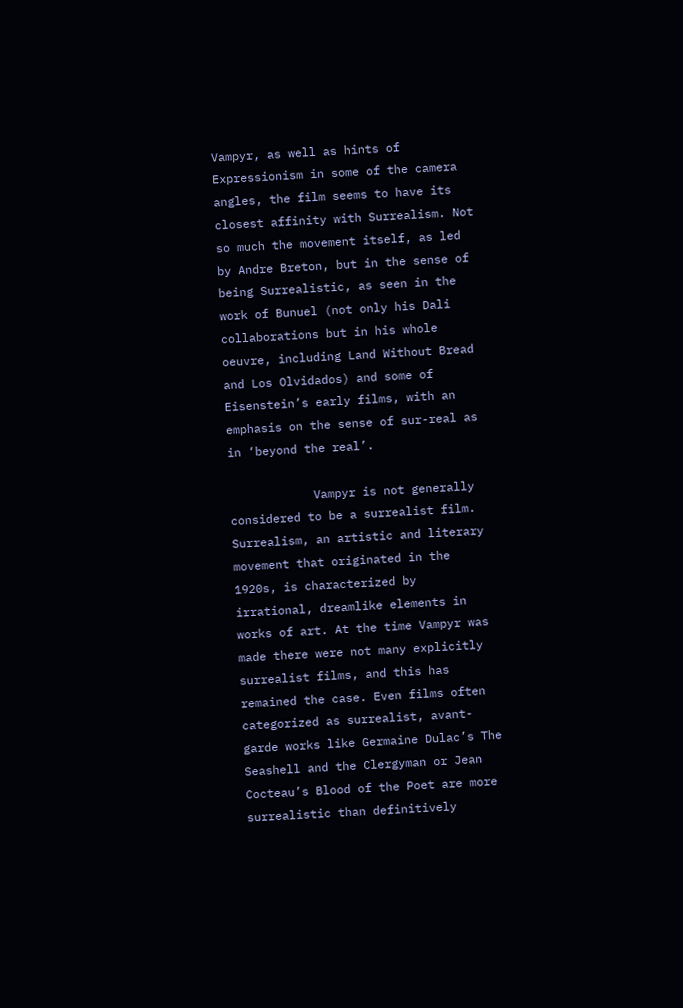Vampyr, as well as hints of Expressionism in some of the camera angles, the film seems to have its closest affinity with Surrealism. Not so much the movement itself, as led by Andre Breton, but in the sense of being Surrealistic, as seen in the work of Bunuel (not only his Dali collaborations but in his whole oeuvre, including Land Without Bread and Los Olvidados) and some of Eisenstein’s early films, with an emphasis on the sense of sur-real as in ‘beyond the real’.

            Vampyr is not generally considered to be a surrealist film. Surrealism, an artistic and literary movement that originated in the 1920s, is characterized by irrational, dreamlike elements in works of art. At the time Vampyr was made there were not many explicitly surrealist films, and this has remained the case. Even films often categorized as surrealist, avant-garde works like Germaine Dulac’s The Seashell and the Clergyman or Jean Cocteau’s Blood of the Poet are more surrealistic than definitively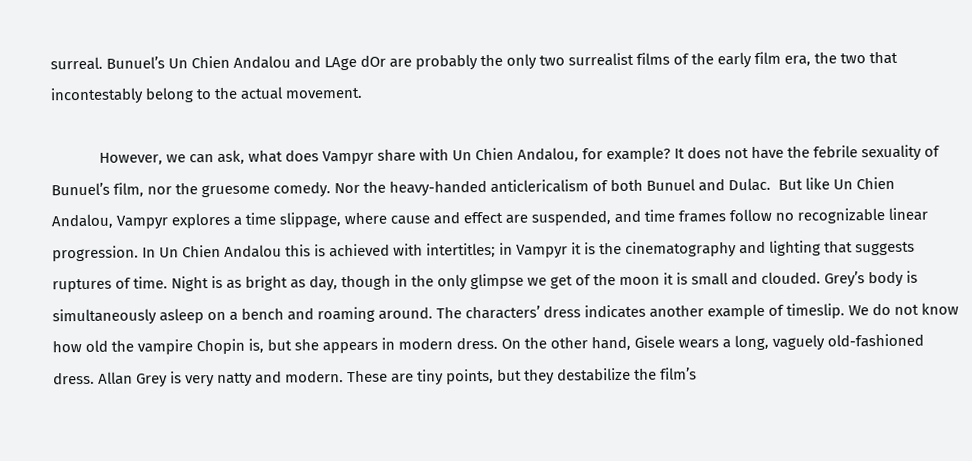surreal. Bunuel’s Un Chien Andalou and LAge dOr are probably the only two surrealist films of the early film era, the two that incontestably belong to the actual movement.

            However, we can ask, what does Vampyr share with Un Chien Andalou, for example? It does not have the febrile sexuality of Bunuel’s film, nor the gruesome comedy. Nor the heavy-handed anticlericalism of both Bunuel and Dulac.  But like Un Chien Andalou, Vampyr explores a time slippage, where cause and effect are suspended, and time frames follow no recognizable linear progression. In Un Chien Andalou this is achieved with intertitles; in Vampyr it is the cinematography and lighting that suggests ruptures of time. Night is as bright as day, though in the only glimpse we get of the moon it is small and clouded. Grey’s body is simultaneously asleep on a bench and roaming around. The characters’ dress indicates another example of timeslip. We do not know how old the vampire Chopin is, but she appears in modern dress. On the other hand, Gisele wears a long, vaguely old-fashioned dress. Allan Grey is very natty and modern. These are tiny points, but they destabilize the film’s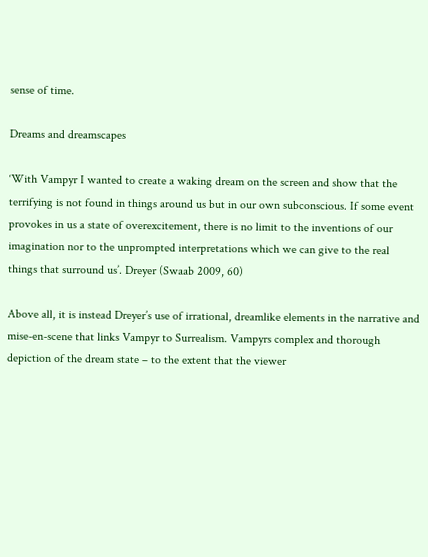sense of time.

Dreams and dreamscapes

‘With Vampyr I wanted to create a waking dream on the screen and show that the terrifying is not found in things around us but in our own subconscious. If some event provokes in us a state of overexcitement, there is no limit to the inventions of our imagination nor to the unprompted interpretations which we can give to the real things that surround us’. Dreyer (Swaab 2009, 60)

Above all, it is instead Dreyer’s use of irrational, dreamlike elements in the narrative and mise-en-scene that links Vampyr to Surrealism. Vampyrs complex and thorough depiction of the dream state – to the extent that the viewer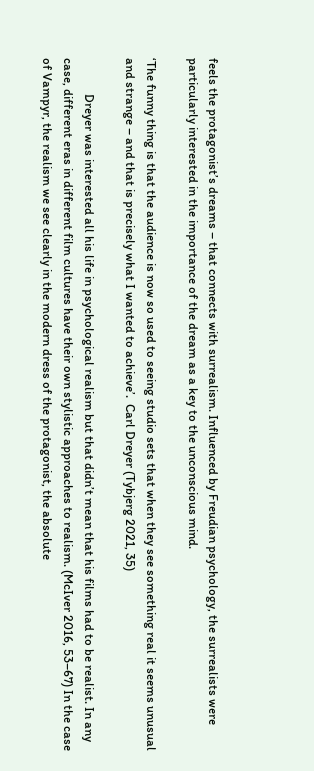feels the protagonist’s dreams – that connects with surrealism. Influenced by Freudian psychology, the surrealists were particularly interested in the importance of the dream as a key to the unconscious mind.

‘The funny thing is that the audience is now so used to seeing studio sets that when they see something real it seems unusual and strange – and that is precisely what I wanted to achieve’.  Carl Dreyer (Tybjerg 2021, 35)

            Dreyer was interested all his life in psychological realism but that didn’t mean that his films had to be realist. In any case, different eras in different film cultures have their own stylistic approaches to realism. (McIver 2016, 53–67) In the case of Vampyr, the realism we see clearly in the modern dress of the protagonist, the absolute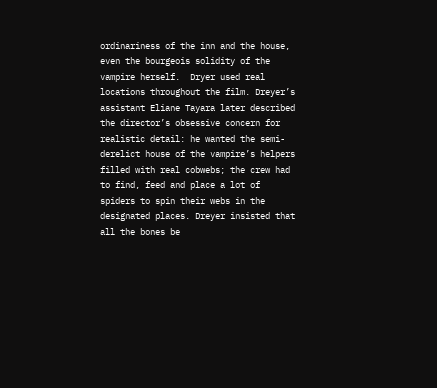ordinariness of the inn and the house, even the bourgeois solidity of the vampire herself.  Dryer used real locations throughout the film. Dreyer’s assistant Eliane Tayara later described the director’s obsessive concern for realistic detail: he wanted the semi-derelict house of the vampire’s helpers filled with real cobwebs; the crew had to find, feed and place a lot of spiders to spin their webs in the designated places. Dreyer insisted that all the bones be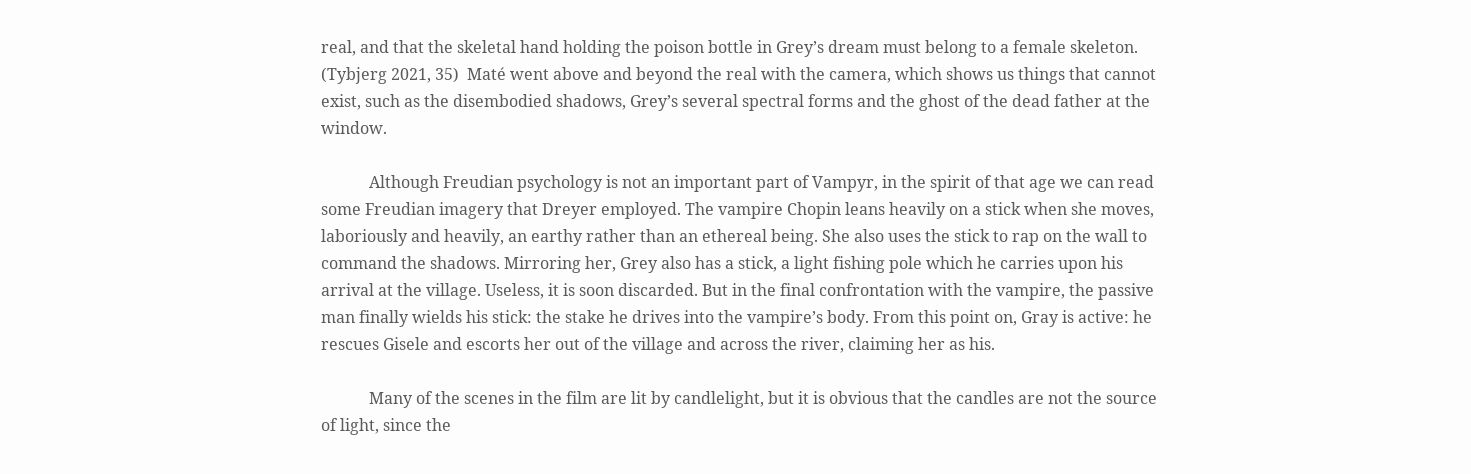real, and that the skeletal hand holding the poison bottle in Grey’s dream must belong to a female skeleton. (Tybjerg 2021, 35)  Maté went above and beyond the real with the camera, which shows us things that cannot exist, such as the disembodied shadows, Grey’s several spectral forms and the ghost of the dead father at the window.

            Although Freudian psychology is not an important part of Vampyr, in the spirit of that age we can read some Freudian imagery that Dreyer employed. The vampire Chopin leans heavily on a stick when she moves, laboriously and heavily, an earthy rather than an ethereal being. She also uses the stick to rap on the wall to command the shadows. Mirroring her, Grey also has a stick, a light fishing pole which he carries upon his arrival at the village. Useless, it is soon discarded. But in the final confrontation with the vampire, the passive man finally wields his stick: the stake he drives into the vampire’s body. From this point on, Gray is active: he rescues Gisele and escorts her out of the village and across the river, claiming her as his.

            Many of the scenes in the film are lit by candlelight, but it is obvious that the candles are not the source of light, since the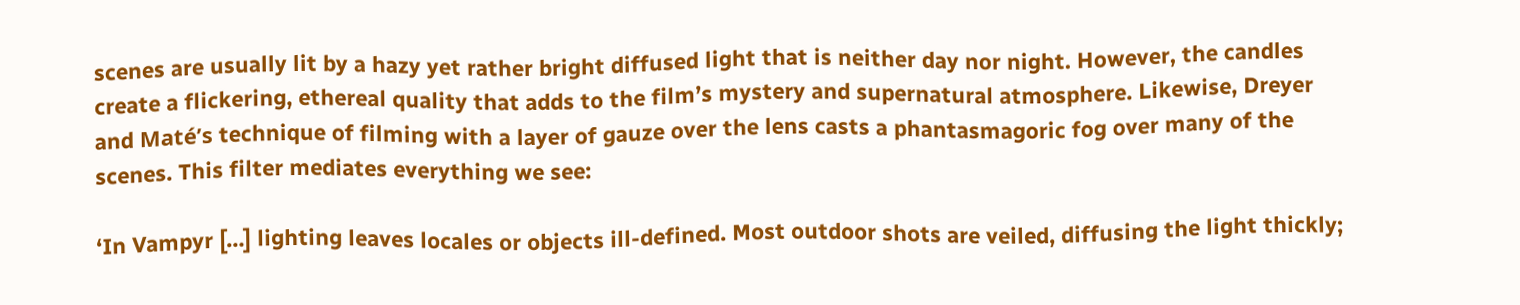scenes are usually lit by a hazy yet rather bright diffused light that is neither day nor night. However, the candles create a flickering, ethereal quality that adds to the film’s mystery and supernatural atmosphere. Likewise, Dreyer and Maté’s technique of filming with a layer of gauze over the lens casts a phantasmagoric fog over many of the scenes. This filter mediates everything we see:

‘In Vampyr […] lighting leaves locales or objects ill-defined. Most outdoor shots are veiled, diffusing the light thickly;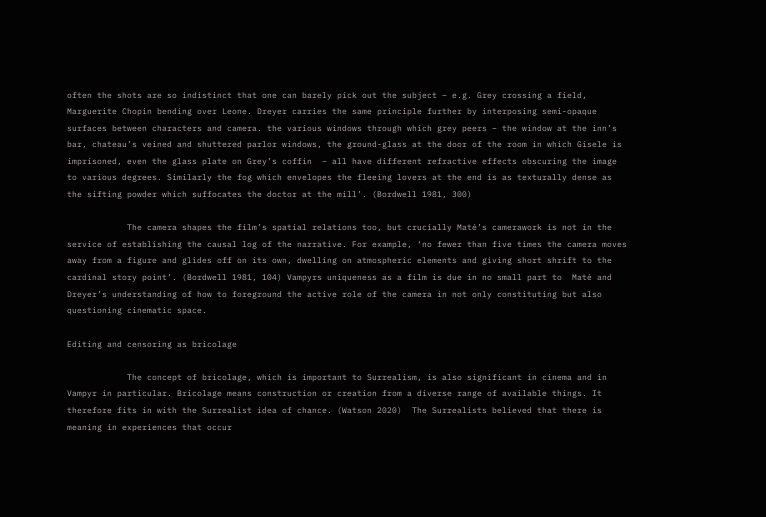often the shots are so indistinct that one can barely pick out the subject – e.g. Grey crossing a field, Marguerite Chopin bending over Leone. Dreyer carries the same principle further by interposing semi-opaque surfaces between characters and camera. the various windows through which grey peers – the window at the inn’s bar, chateau’s veined and shuttered parlor windows, the ground-glass at the door of the room in which Gisele is imprisoned, even the glass plate on Grey’s coffin  – all have different refractive effects obscuring the image to various degrees. Similarly the fog which envelopes the fleeing lovers at the end is as texturally dense as the sifting powder which suffocates the doctor at the mill’. (Bordwell 1981, 300)

            The camera shapes the film’s spatial relations too, but crucially Maté’s camerawork is not in the service of establishing the causal log of the narrative. For example, ‘no fewer than five times the camera moves away from a figure and glides off on its own, dwelling on atmospheric elements and giving short shrift to the cardinal story point’. (Bordwell 1981, 104) Vampyrs uniqueness as a film is due in no small part to  Maté and Dreyer’s understanding of how to foreground the active role of the camera in not only constituting but also questioning cinematic space.

Editing and censoring as bricolage

            The concept of bricolage, which is important to Surrealism, is also significant in cinema and in Vampyr in particular. Bricolage means construction or creation from a diverse range of available things. It therefore fits in with the Surrealist idea of chance. (Watson 2020)  The Surrealists believed that there is meaning in experiences that occur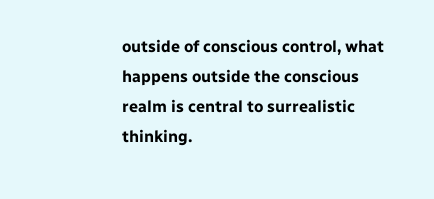outside of conscious control, what happens outside the conscious realm is central to surrealistic thinking.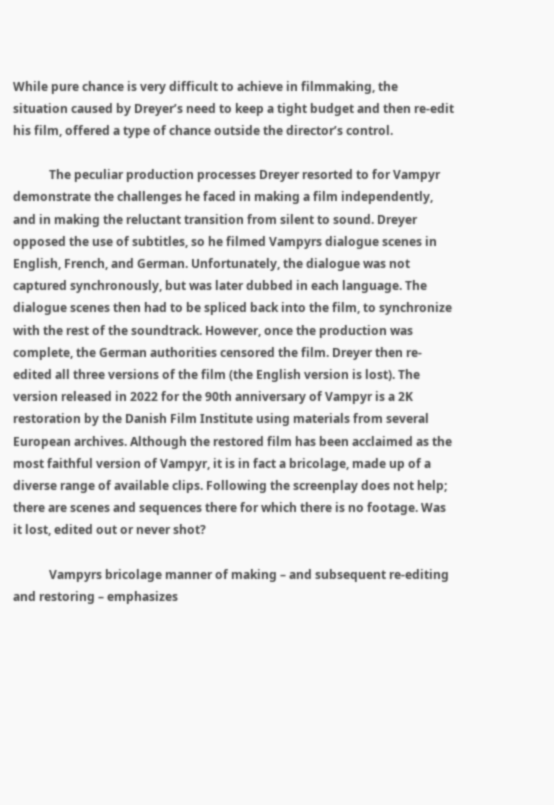While pure chance is very difficult to achieve in filmmaking, the situation caused by Dreyer’s need to keep a tight budget and then re-edit his film, offered a type of chance outside the director’s control.

            The peculiar production processes Dreyer resorted to for Vampyr demonstrate the challenges he faced in making a film independently, and in making the reluctant transition from silent to sound. Dreyer opposed the use of subtitles, so he filmed Vampyrs dialogue scenes in English, French, and German. Unfortunately, the dialogue was not captured synchronously, but was later dubbed in each language. The dialogue scenes then had to be spliced back into the film, to synchronize with the rest of the soundtrack. However, once the production was complete, the German authorities censored the film. Dreyer then re-edited all three versions of the film (the English version is lost). The version released in 2022 for the 90th anniversary of Vampyr is a 2K restoration by the Danish Film Institute using materials from several European archives. Although the restored film has been acclaimed as the most faithful version of Vampyr, it is in fact a bricolage, made up of a diverse range of available clips. Following the screenplay does not help; there are scenes and sequences there for which there is no footage. Was it lost, edited out or never shot?

            Vampyrs bricolage manner of making – and subsequent re-editing and restoring – emphasizes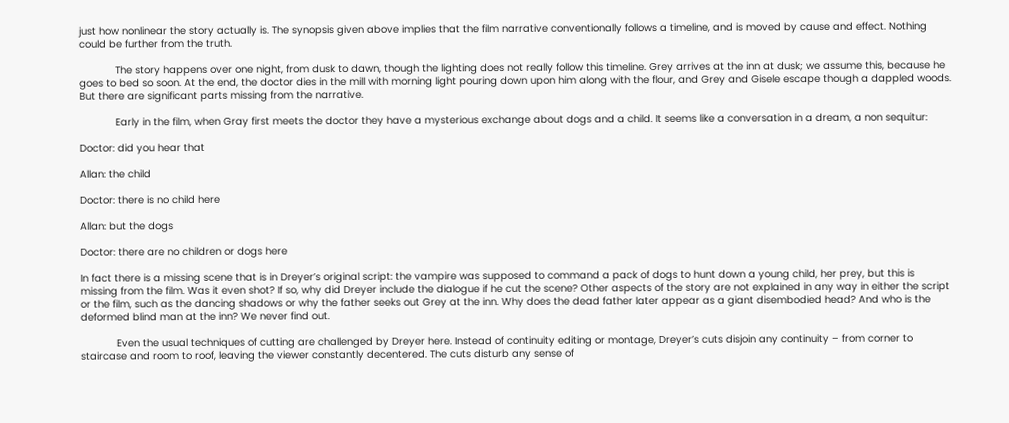just how nonlinear the story actually is. The synopsis given above implies that the film narrative conventionally follows a timeline, and is moved by cause and effect. Nothing could be further from the truth.

            The story happens over one night, from dusk to dawn, though the lighting does not really follow this timeline. Grey arrives at the inn at dusk; we assume this, because he goes to bed so soon. At the end, the doctor dies in the mill with morning light pouring down upon him along with the flour, and Grey and Gisele escape though a dappled woods. But there are significant parts missing from the narrative.

            Early in the film, when Gray first meets the doctor they have a mysterious exchange about dogs and a child. It seems like a conversation in a dream, a non sequitur:

Doctor: did you hear that

Allan: the child

Doctor: there is no child here

Allan: but the dogs

Doctor: there are no children or dogs here

In fact there is a missing scene that is in Dreyer’s original script: the vampire was supposed to command a pack of dogs to hunt down a young child, her prey, but this is missing from the film. Was it even shot? If so, why did Dreyer include the dialogue if he cut the scene? Other aspects of the story are not explained in any way in either the script or the film, such as the dancing shadows or why the father seeks out Grey at the inn. Why does the dead father later appear as a giant disembodied head? And who is the deformed blind man at the inn? We never find out.

            Even the usual techniques of cutting are challenged by Dreyer here. Instead of continuity editing or montage, Dreyer’s cuts disjoin any continuity – from corner to staircase and room to roof, leaving the viewer constantly decentered. The cuts disturb any sense of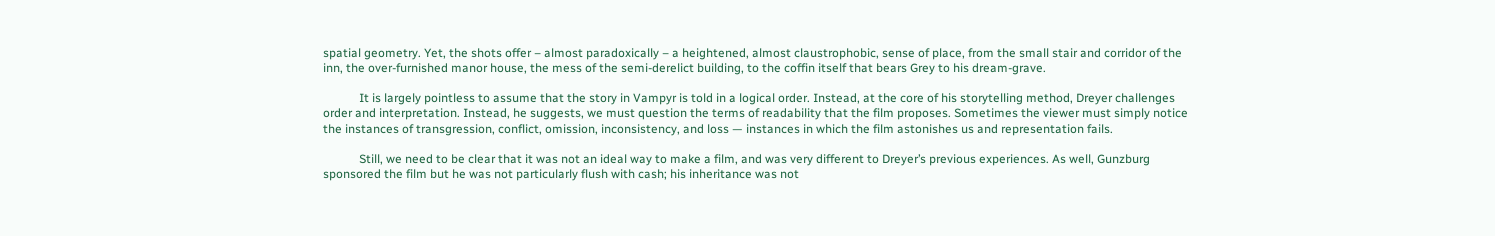spatial geometry. Yet, the shots offer – almost paradoxically – a heightened, almost claustrophobic, sense of place, from the small stair and corridor of the inn, the over-furnished manor house, the mess of the semi-derelict building, to the coffin itself that bears Grey to his dream-grave.

            It is largely pointless to assume that the story in Vampyr is told in a logical order. Instead, at the core of his storytelling method, Dreyer challenges order and interpretation. Instead, he suggests, we must question the terms of readability that the film proposes. Sometimes the viewer must simply notice the instances of transgression, conflict, omission, inconsistency, and loss — instances in which the film astonishes us and representation fails.

            Still, we need to be clear that it was not an ideal way to make a film, and was very different to Dreyer’s previous experiences. As well, Gunzburg sponsored the film but he was not particularly flush with cash; his inheritance was not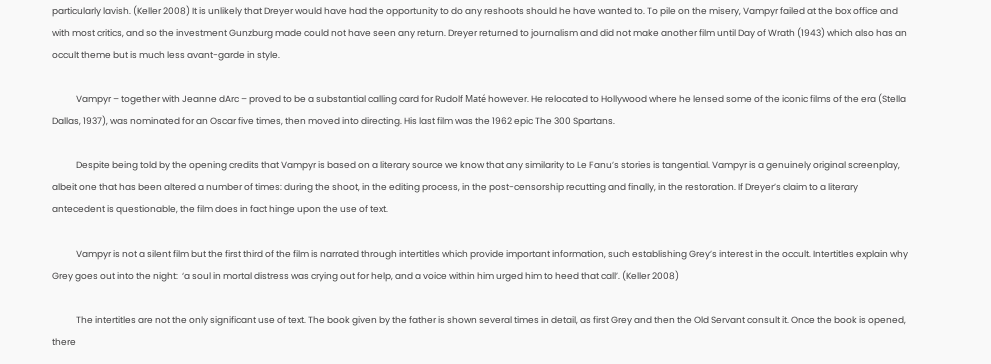particularly lavish. (Keller 2008) It is unlikely that Dreyer would have had the opportunity to do any reshoots should he have wanted to. To pile on the misery, Vampyr failed at the box office and with most critics, and so the investment Gunzburg made could not have seen any return. Dreyer returned to journalism and did not make another film until Day of Wrath (1943) which also has an occult theme but is much less avant-garde in style.

            Vampyr – together with Jeanne dArc – proved to be a substantial calling card for Rudolf Maté however. He relocated to Hollywood where he lensed some of the iconic films of the era (Stella Dallas, 1937), was nominated for an Oscar five times, then moved into directing. His last film was the 1962 epic The 300 Spartans.

            Despite being told by the opening credits that Vampyr is based on a literary source we know that any similarity to Le Fanu’s stories is tangential. Vampyr is a genuinely original screenplay, albeit one that has been altered a number of times: during the shoot, in the editing process, in the post-censorship recutting and finally, in the restoration. If Dreyer’s claim to a literary antecedent is questionable, the film does in fact hinge upon the use of text.

            Vampyr is not a silent film but the first third of the film is narrated through intertitles which provide important information, such establishing Grey’s interest in the occult. Intertitles explain why Grey goes out into the night:  ‘a soul in mortal distress was crying out for help, and a voice within him urged him to heed that call’. (Keller 2008)

            The intertitles are not the only significant use of text. The book given by the father is shown several times in detail, as first Grey and then the Old Servant consult it. Once the book is opened, there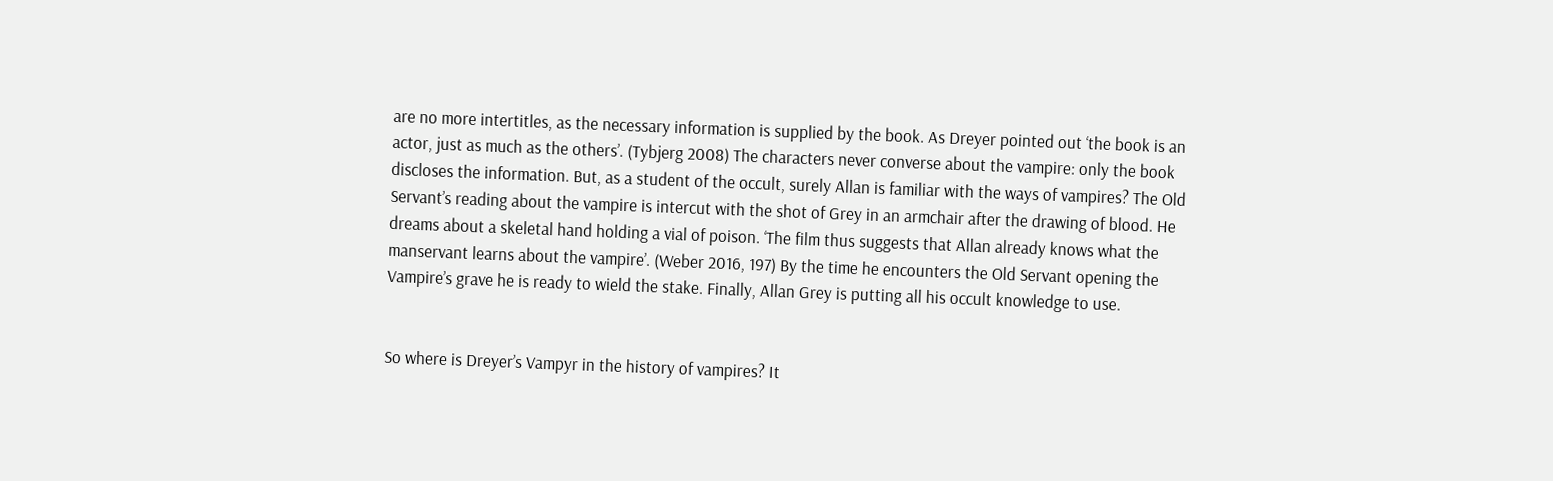are no more intertitles, as the necessary information is supplied by the book. As Dreyer pointed out ‘the book is an actor, just as much as the others’. (Tybjerg 2008) The characters never converse about the vampire: only the book discloses the information. But, as a student of the occult, surely Allan is familiar with the ways of vampires? The Old Servant’s reading about the vampire is intercut with the shot of Grey in an armchair after the drawing of blood. He dreams about a skeletal hand holding a vial of poison. ‘The film thus suggests that Allan already knows what the manservant learns about the vampire’. (Weber 2016, 197) By the time he encounters the Old Servant opening the Vampire’s grave he is ready to wield the stake. Finally, Allan Grey is putting all his occult knowledge to use.


So where is Dreyer’s Vampyr in the history of vampires? It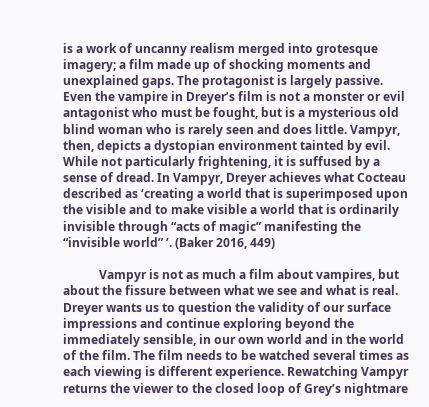is a work of uncanny realism merged into grotesque imagery; a film made up of shocking moments and unexplained gaps. The protagonist is largely passive. Even the vampire in Dreyer’s film is not a monster or evil antagonist who must be fought, but is a mysterious old blind woman who is rarely seen and does little. Vampyr, then, depicts a dystopian environment tainted by evil. While not particularly frightening, it is suffused by a sense of dread. In Vampyr, Dreyer achieves what Cocteau described as ‘creating a world that is superimposed upon the visible and to make visible a world that is ordinarily invisible through “acts of magic” manifesting the “invisible world” ’. (Baker 2016, 449)

            Vampyr is not as much a film about vampires, but about the fissure between what we see and what is real. Dreyer wants us to question the validity of our surface impressions and continue exploring beyond the immediately sensible, in our own world and in the world of the film. The film needs to be watched several times as each viewing is different experience. Rewatching Vampyr returns the viewer to the closed loop of Grey’s nightmare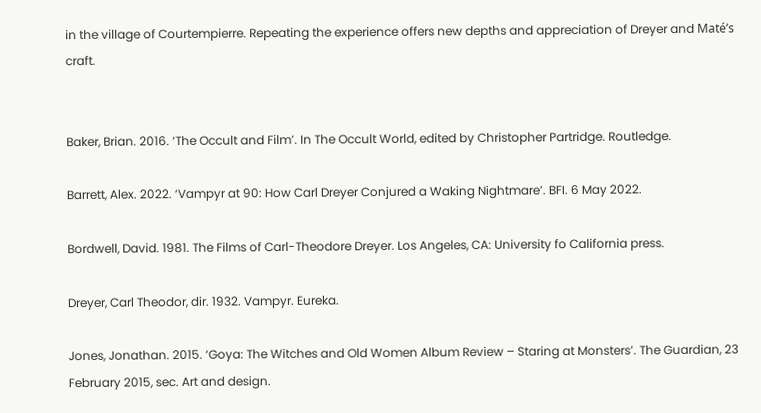in the village of Courtempierre. Repeating the experience offers new depths and appreciation of Dreyer and Maté’s craft.


Baker, Brian. 2016. ‘The Occult and Film’. In The Occult World, edited by Christopher Partridge. Routledge.

Barrett, Alex. 2022. ‘Vampyr at 90: How Carl Dreyer Conjured a Waking Nightmare’. BFI. 6 May 2022.

Bordwell, David. 1981. The Films of Carl-Theodore Dreyer. Los Angeles, CA: University fo California press.

Dreyer, Carl Theodor, dir. 1932. Vampyr. Eureka.

Jones, Jonathan. 2015. ‘Goya: The Witches and Old Women Album Review – Staring at Monsters’. The Guardian, 23 February 2015, sec. Art and design.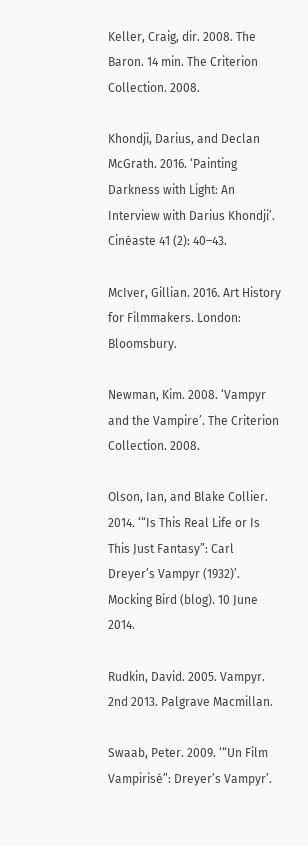Keller, Craig, dir. 2008. The Baron. 14 min. The Criterion Collection. 2008.

Khondji, Darius, and Declan McGrath. 2016. ‘Painting Darkness with Light: An Interview with Darius Khondji’. Cinéaste 41 (2): 40–43.

McIver, Gillian. 2016. Art History for Filmmakers. London: Bloomsbury.

Newman, Kim. 2008. ‘Vampyr and the Vampire’. The Criterion Collection. 2008.

Olson, Ian, and Blake Collier. 2014. ‘“Is This Real Life or Is This Just Fantasy”: Carl Dreyer’s Vampyr (1932)’. Mocking Bird (blog). 10 June 2014.

Rudkin, David. 2005. Vampyr. 2nd 2013. Palgrave Macmillan.

Swaab, Peter. 2009. ‘“Un Film Vampirisé”: Dreyer’s Vampyr’.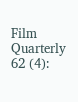Film Quarterly 62 (4):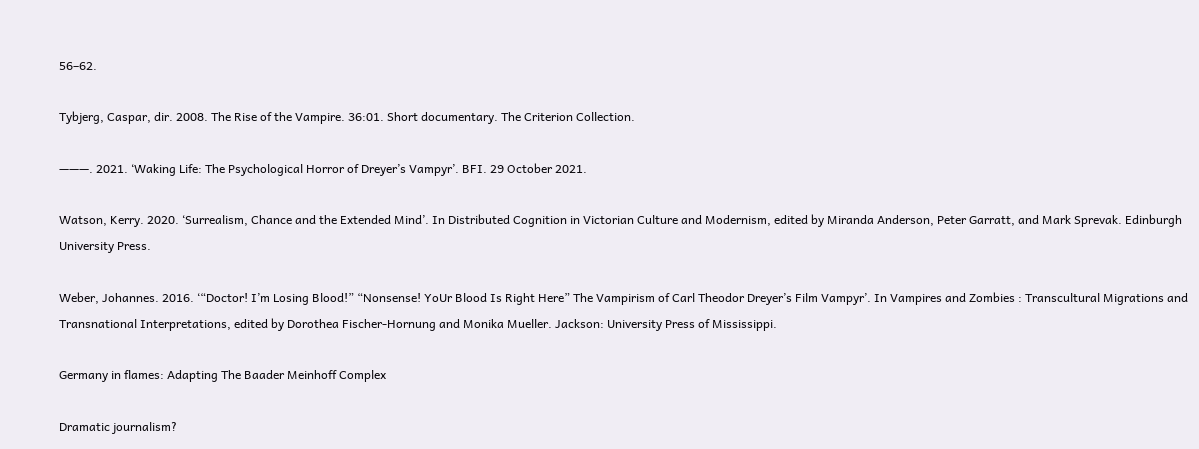56–62.

Tybjerg, Caspar, dir. 2008. The Rise of the Vampire. 36:01. Short documentary. The Criterion Collection.

———. 2021. ‘Waking Life: The Psychological Horror of Dreyer’s Vampyr’. BFI. 29 October 2021.

Watson, Kerry. 2020. ‘Surrealism, Chance and the Extended Mind’. In Distributed Cognition in Victorian Culture and Modernism, edited by Miranda Anderson, Peter Garratt, and Mark Sprevak. Edinburgh University Press.

Weber, Johannes. 2016. ‘“Doctor! I’m Losing Blood!” “Nonsense! YoUr Blood Is Right Here” The Vampirism of Carl Theodor Dreyer’s Film Vampyr’. In Vampires and Zombies : Transcultural Migrations and Transnational Interpretations, edited by Dorothea Fischer-Hornung and Monika Mueller. Jackson: University Press of Mississippi.

Germany in flames: Adapting The Baader Meinhoff Complex

Dramatic journalism?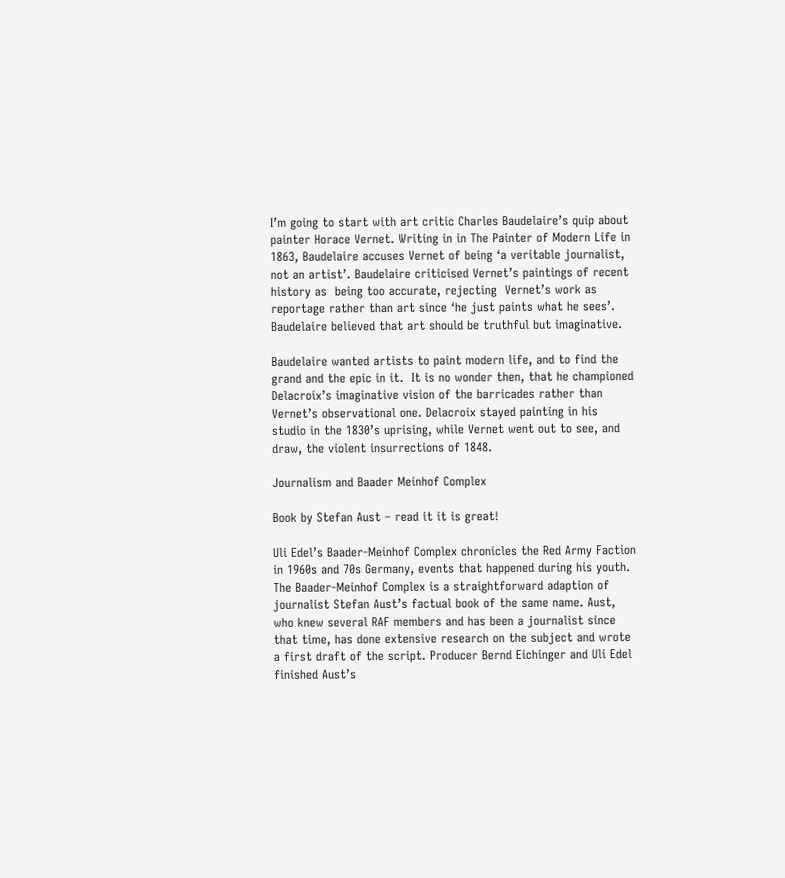I’m going to start with art critic Charles Baudelaire’s quip about painter Horace Vernet. Writing in in The Painter of Modern Life in 1863, Baudelaire accuses Vernet of being ‘a veritable journalist, not an artist’. Baudelaire criticised Vernet’s paintings of recent history as  being too accurate, rejecting  Vernet’s work as reportage rather than art since ‘he just paints what he sees’. Baudelaire believed that art should be truthful but imaginative.

Baudelaire wanted artists to paint modern life, and to find the grand and the epic in it.  It is no wonder then, that he championed Delacroix’s imaginative vision of the barricades rather than Vernet’s observational one. Delacroix stayed painting in his studio in the 1830’s uprising, while Vernet went out to see, and draw, the violent insurrections of 1848.

Journalism and Baader Meinhof Complex

Book by Stefan Aust – read it it is great!

Uli Edel’s Baader-Meinhof Complex chronicles the Red Army Faction in 1960s and 70s Germany, events that happened during his youth. The Baader-Meinhof Complex is a straightforward adaption of journalist Stefan Aust’s factual book of the same name. Aust, who knew several RAF members and has been a journalist since that time, has done extensive research on the subject and wrote a first draft of the script. Producer Bernd Eichinger and Uli Edel finished Aust’s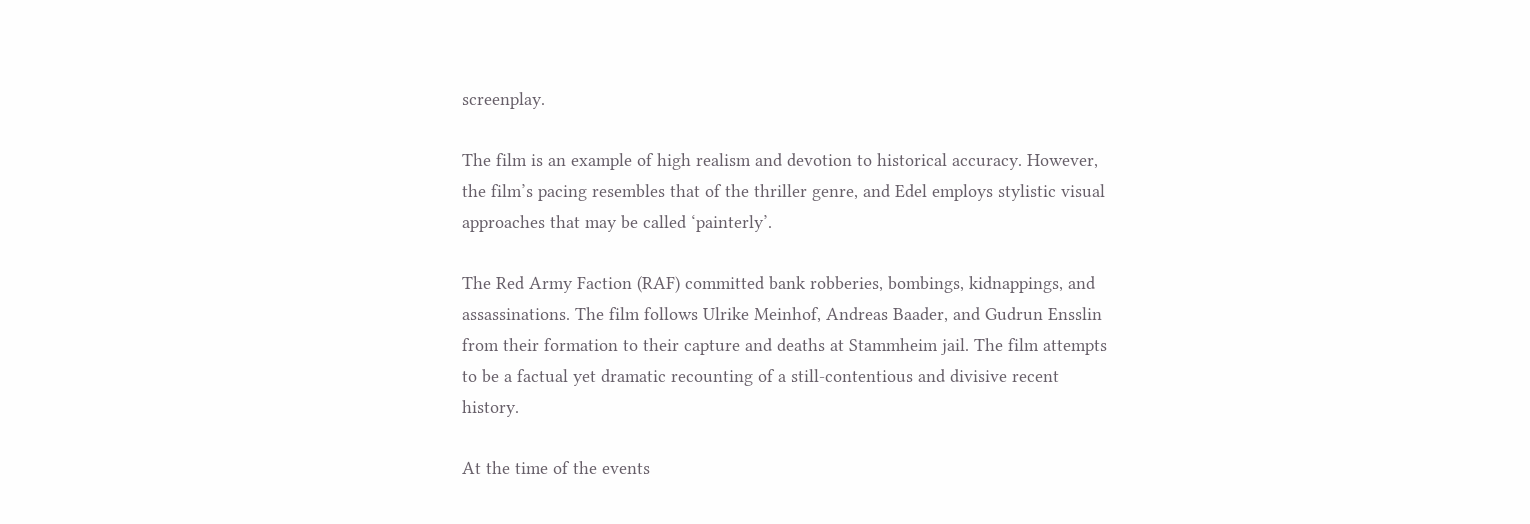screenplay.

The film is an example of high realism and devotion to historical accuracy. However, the film’s pacing resembles that of the thriller genre, and Edel employs stylistic visual approaches that may be called ‘painterly’.

The Red Army Faction (RAF) committed bank robberies, bombings, kidnappings, and assassinations. The film follows Ulrike Meinhof, Andreas Baader, and Gudrun Ensslin from their formation to their capture and deaths at Stammheim jail. The film attempts to be a factual yet dramatic recounting of a still-contentious and divisive recent history.

At the time of the events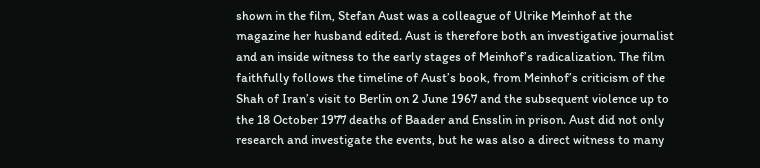shown in the film, Stefan Aust was a colleague of Ulrike Meinhof at the magazine her husband edited. Aust is therefore both an investigative journalist and an inside witness to the early stages of Meinhof’s radicalization. The film faithfully follows the timeline of Aust’s book, from Meinhof’s criticism of the Shah of Iran’s visit to Berlin on 2 June 1967 and the subsequent violence up to the 18 October 1977 deaths of Baader and Ensslin in prison. Aust did not only research and investigate the events, but he was also a direct witness to many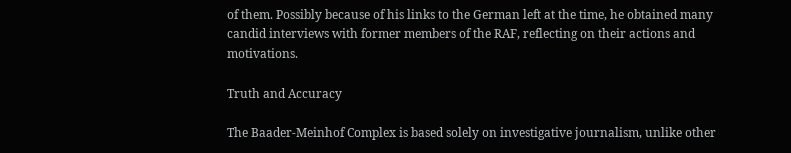of them. Possibly because of his links to the German left at the time, he obtained many candid interviews with former members of the RAF, reflecting on their actions and motivations.

Truth and Accuracy

The Baader-Meinhof Complex is based solely on investigative journalism, unlike other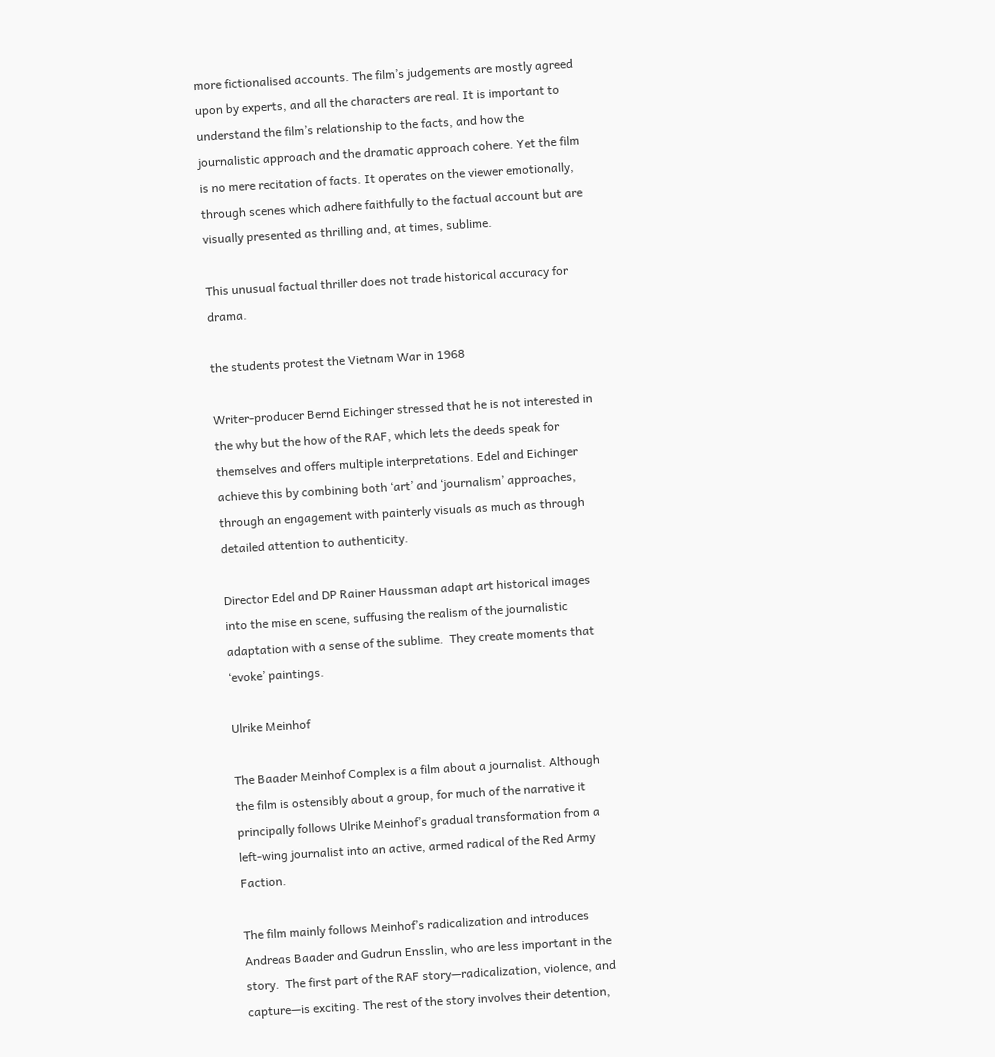more fictionalised accounts. The film’s judgements are mostly agreed upon by experts, and all the characters are real. It is important to understand the film’s relationship to the facts, and how the journalistic approach and the dramatic approach cohere. Yet the film is no mere recitation of facts. It operates on the viewer emotionally, through scenes which adhere faithfully to the factual account but are visually presented as thrilling and, at times, sublime.

This unusual factual thriller does not trade historical accuracy for drama.

the students protest the Vietnam War in 1968

Writer-producer Bernd Eichinger stressed that he is not interested in the why but the how of the RAF, which lets the deeds speak for themselves and offers multiple interpretations. Edel and Eichinger achieve this by combining both ‘art’ and ‘journalism’ approaches, through an engagement with painterly visuals as much as through detailed attention to authenticity.

Director Edel and DP Rainer Haussman adapt art historical images into the mise en scene, suffusing the realism of the journalistic adaptation with a sense of the sublime.  They create moments that ‘evoke’ paintings.

Ulrike Meinhof

The Baader Meinhof Complex is a film about a journalist. Although the film is ostensibly about a group, for much of the narrative it principally follows Ulrike Meinhof’s gradual transformation from a left-wing journalist into an active, armed radical of the Red Army Faction.

The film mainly follows Meinhof’s radicalization and introduces Andreas Baader and Gudrun Ensslin, who are less important in the story.  The first part of the RAF story—radicalization, violence, and capture—is exciting. The rest of the story involves their detention,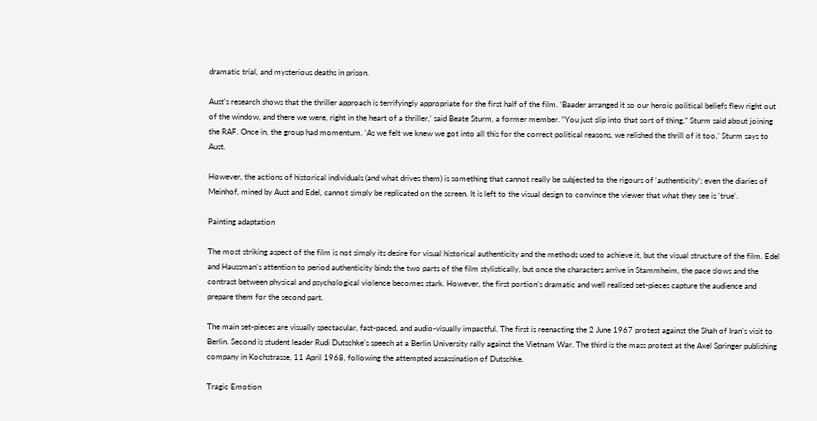dramatic trial, and mysterious deaths in prison.

Aust’s research shows that the thriller approach is terrifyingly appropriate for the first half of the film. ‘Baader arranged it so our heroic political beliefs flew right out of the window, and there we were, right in the heart of a thriller,’ said Beate Sturm, a former member. “You just slip into that sort of thing,” Sturm said about joining the RAF. Once in, the group had momentum. ‘As we felt we knew we got into all this for the correct political reasons, we relished the thrill of it too,’ Sturm says to Aust.

However, the actions of historical individuals (and what drives them) is something that cannot really be subjected to the rigours of ‘authenticity’; even the diaries of Meinhof, mined by Aust and Edel, cannot simply be replicated on the screen. It is left to the visual design to convince the viewer that what they see is ‘true’.

Painting adaptation

The most striking aspect of the film is not simply its desire for visual historical authenticity and the methods used to achieve it, but the visual structure of the film. Edel and Haussman’s attention to period authenticity binds the two parts of the film stylistically, but once the characters arrive in Stammheim, the pace slows and the contrast between physical and psychological violence becomes stark. However, the first portion’s dramatic and well realised set-pieces capture the audience and prepare them for the second part.

The main set-pieces are visually spectacular, fast-paced, and audio-visually impactful. The first is reenacting the 2 June 1967 protest against the Shah of Iran’s visit to Berlin. Second is student leader Rudi Dutschke’s speech at a Berlin University rally against the Vietnam War. The third is the mass protest at the Axel Springer publishing company in Kochstrasse, 11 April 1968, following the attempted assassination of Dutschke.

Tragic Emotion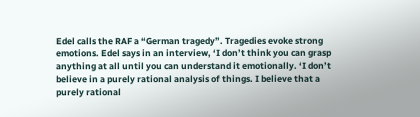Edel calls the RAF a “German tragedy”. Tragedies evoke strong emotions. Edel says in an interview, ‘I don’t think you can grasp anything at all until you can understand it emotionally. ‘I don’t believe in a purely rational analysis of things. I believe that a purely rational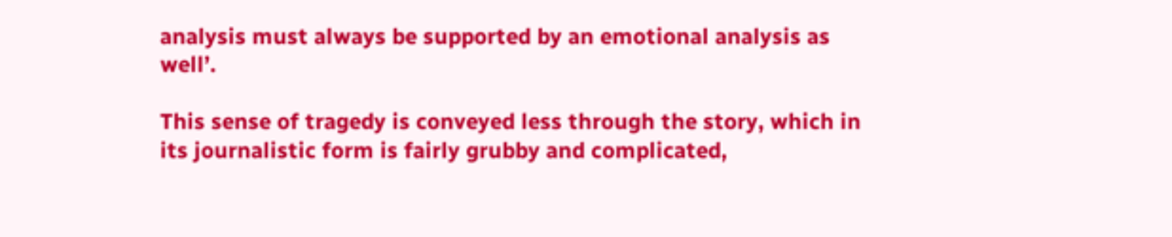analysis must always be supported by an emotional analysis as well’.

This sense of tragedy is conveyed less through the story, which in its journalistic form is fairly grubby and complicated,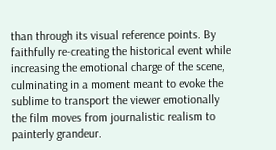than through its visual reference points. By faithfully re-creating the historical event while increasing the emotional charge of the scene, culminating in a moment meant to evoke the sublime to transport the viewer emotionally the film moves from journalistic realism to painterly grandeur.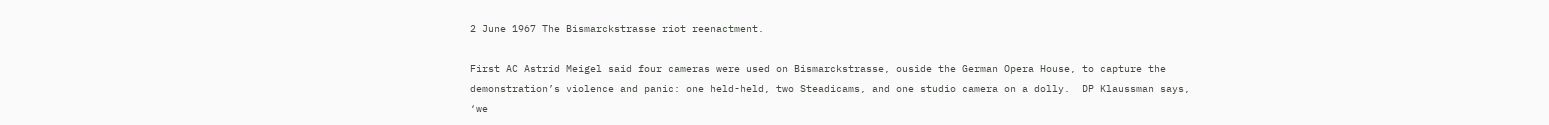2 June 1967 The Bismarckstrasse riot reenactment.

First AC Astrid Meigel said four cameras were used on Bismarckstrasse, ouside the German Opera House, to capture the demonstration’s violence and panic: one held-held, two Steadicams, and one studio camera on a dolly.  DP Klaussman says, ‘we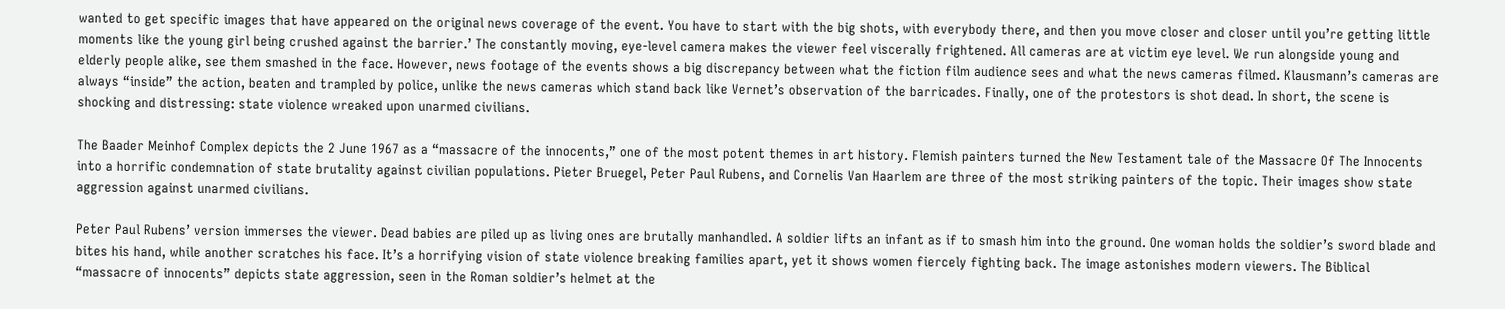wanted to get specific images that have appeared on the original news coverage of the event. You have to start with the big shots, with everybody there, and then you move closer and closer until you’re getting little moments like the young girl being crushed against the barrier.’ The constantly moving, eye-level camera makes the viewer feel viscerally frightened. All cameras are at victim eye level. We run alongside young and elderly people alike, see them smashed in the face. However, news footage of the events shows a big discrepancy between what the fiction film audience sees and what the news cameras filmed. Klausmann’s cameras are always “inside” the action, beaten and trampled by police, unlike the news cameras which stand back like Vernet’s observation of the barricades. Finally, one of the protestors is shot dead. In short, the scene is shocking and distressing: state violence wreaked upon unarmed civilians.

The Baader Meinhof Complex depicts the 2 June 1967 as a “massacre of the innocents,” one of the most potent themes in art history. Flemish painters turned the New Testament tale of the Massacre Of The Innocents into a horrific condemnation of state brutality against civilian populations. Pieter Bruegel, Peter Paul Rubens, and Cornelis Van Haarlem are three of the most striking painters of the topic. Their images show state aggression against unarmed civilians.

Peter Paul Rubens’ version immerses the viewer. Dead babies are piled up as living ones are brutally manhandled. A soldier lifts an infant as if to smash him into the ground. One woman holds the soldier’s sword blade and bites his hand, while another scratches his face. It’s a horrifying vision of state violence breaking families apart, yet it shows women fiercely fighting back. The image astonishes modern viewers. The Biblical “massacre of innocents” depicts state aggression, seen in the Roman soldier’s helmet at the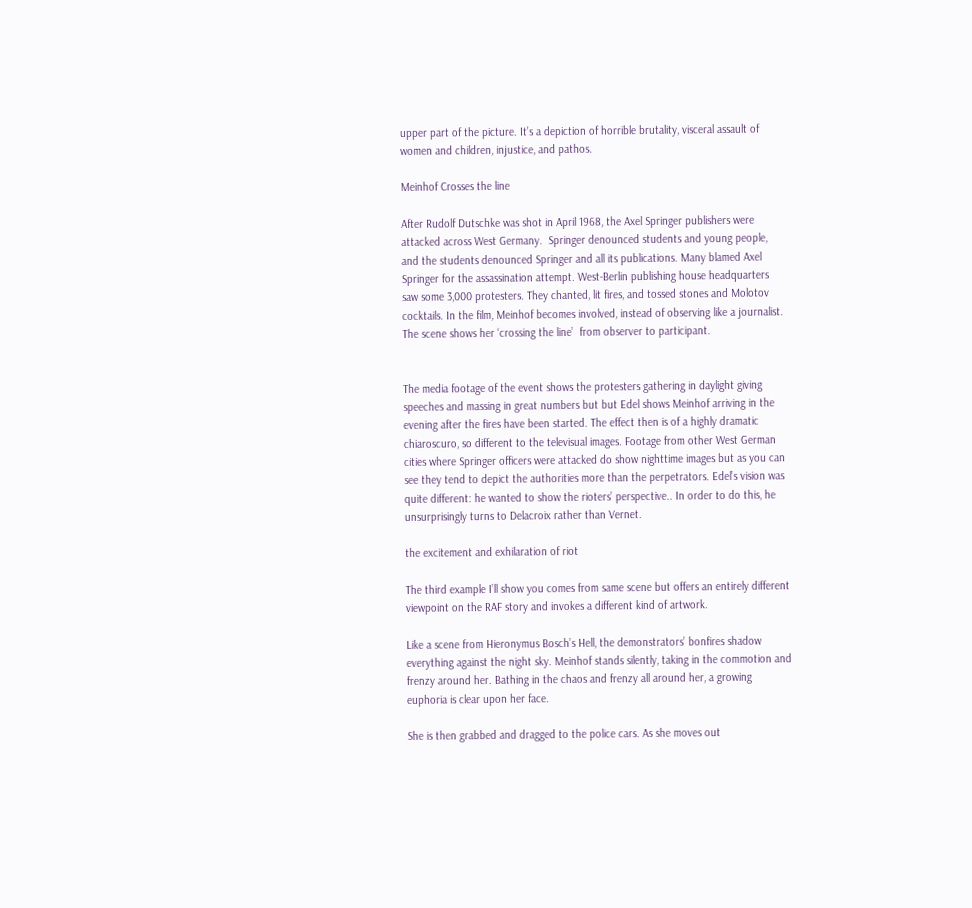upper part of the picture. It’s a depiction of horrible brutality, visceral assault of women and children, injustice, and pathos.

Meinhof Crosses the line

After Rudolf Dutschke was shot in April 1968, the Axel Springer publishers were attacked across West Germany.  Springer denounced students and young people, and the students denounced Springer and all its publications. Many blamed Axel Springer for the assassination attempt. West-Berlin publishing house headquarters saw some 3,000 protesters. They chanted, lit fires, and tossed stones and Molotov cocktails. In the film, Meinhof becomes involved, instead of observing like a journalist. The scene shows her ‘crossing the line’  from observer to participant.


The media footage of the event shows the protesters gathering in daylight giving speeches and massing in great numbers but but Edel shows Meinhof arriving in the evening after the fires have been started. The effect then is of a highly dramatic chiaroscuro, so different to the televisual images. Footage from other West German cities where Springer officers were attacked do show nighttime images but as you can see they tend to depict the authorities more than the perpetrators. Edel’s vision was quite different: he wanted to show the rioters’ perspective.. In order to do this, he unsurprisingly turns to Delacroix rather than Vernet.

the excitement and exhilaration of riot

The third example I’ll show you comes from same scene but offers an entirely different viewpoint on the RAF story and invokes a different kind of artwork.

Like a scene from Hieronymus Bosch’s Hell, the demonstrators’ bonfires shadow everything against the night sky. Meinhof stands silently, taking in the commotion and frenzy around her. Bathing in the chaos and frenzy all around her, a growing euphoria is clear upon her face.

She is then grabbed and dragged to the police cars. As she moves out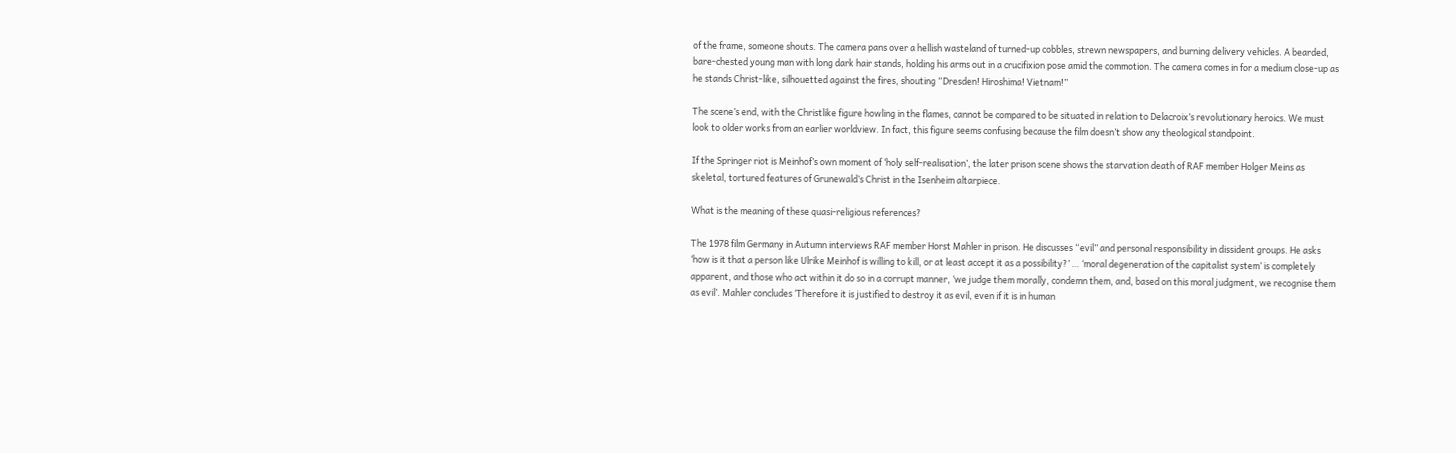of the frame, someone shouts. The camera pans over a hellish wasteland of turned-up cobbles, strewn newspapers, and burning delivery vehicles. A bearded, bare-chested young man with long dark hair stands, holding his arms out in a crucifixion pose amid the commotion. The camera comes in for a medium close-up as he stands Christ-like, silhouetted against the fires, shouting “Dresden! Hiroshima! Vietnam!”

The scene’s end, with the Christlike figure howling in the flames, cannot be compared to be situated in relation to Delacroix’s revolutionary heroics. We must look to older works from an earlier worldview. In fact, this figure seems confusing because the film doesn’t show any theological standpoint.

If the Springer riot is Meinhof’s own moment of ‘holy self-realisation’, the later prison scene shows the starvation death of RAF member Holger Meins as skeletal, tortured features of Grunewald’s Christ in the Isenheim altarpiece.

What is the meaning of these quasi-religious references?

The 1978 film Germany in Autumn interviews RAF member Horst Mahler in prison. He discusses “evil” and personal responsibility in dissident groups. He asks ‘how is it that a person like Ulrike Meinhof is willing to kill, or at least accept it as a possibility?’ … ‘moral degeneration of the capitalist system’ is completely apparent, and those who act within it do so in a corrupt manner, ‘we judge them morally, condemn them, and, based on this moral judgment, we recognise them as evil’. Mahler concludes ‘Therefore it is justified to destroy it as evil, even if it is in human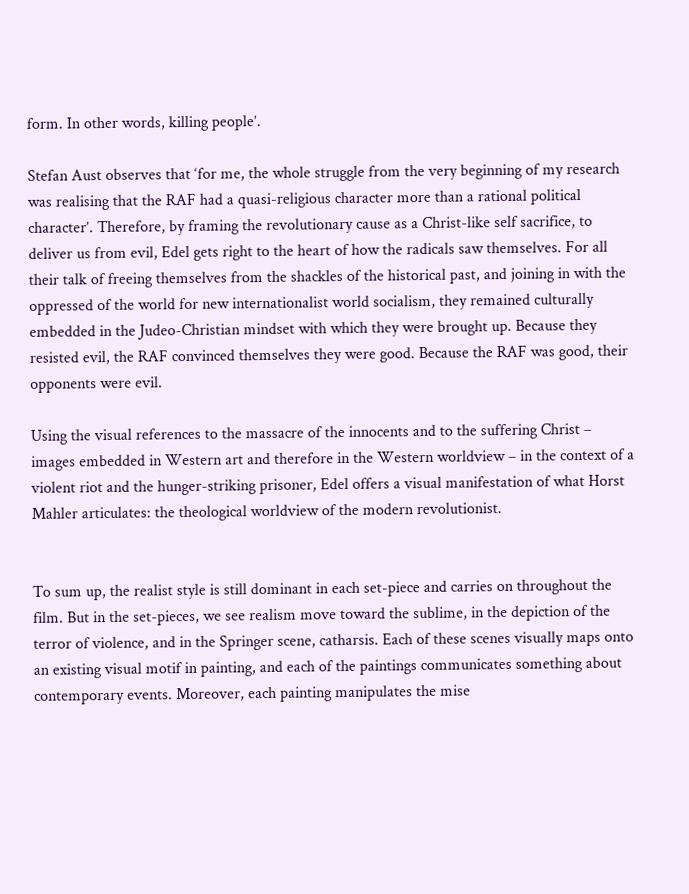form. In other words, killing people’.

Stefan Aust observes that ‘for me, the whole struggle from the very beginning of my research was realising that the RAF had a quasi-religious character more than a rational political character’. Therefore, by framing the revolutionary cause as a Christ-like self sacrifice, to deliver us from evil, Edel gets right to the heart of how the radicals saw themselves. For all their talk of freeing themselves from the shackles of the historical past, and joining in with the oppressed of the world for new internationalist world socialism, they remained culturally embedded in the Judeo-Christian mindset with which they were brought up. Because they resisted evil, the RAF convinced themselves they were good. Because the RAF was good, their opponents were evil.

Using the visual references to the massacre of the innocents and to the suffering Christ – images embedded in Western art and therefore in the Western worldview – in the context of a violent riot and the hunger-striking prisoner, Edel offers a visual manifestation of what Horst Mahler articulates: the theological worldview of the modern revolutionist.


To sum up, the realist style is still dominant in each set-piece and carries on throughout the film. But in the set-pieces, we see realism move toward the sublime, in the depiction of the terror of violence, and in the Springer scene, catharsis. Each of these scenes visually maps onto an existing visual motif in painting, and each of the paintings communicates something about contemporary events. Moreover, each painting manipulates the mise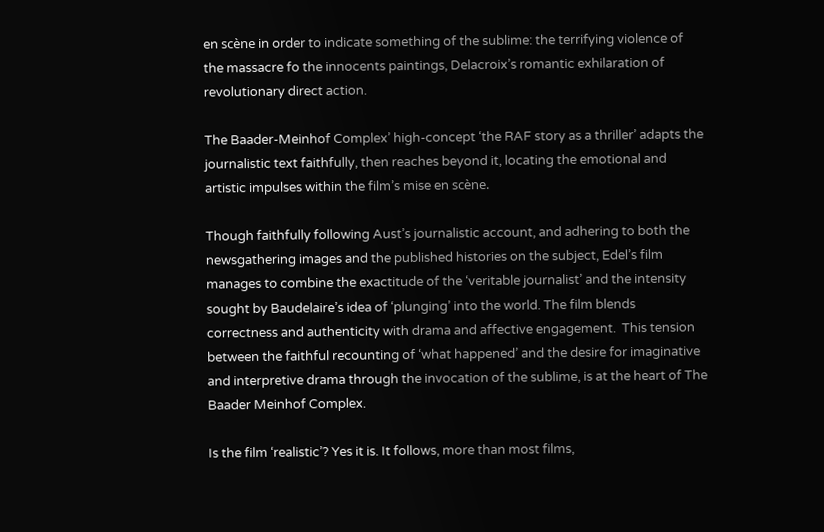en scène in order to indicate something of the sublime: the terrifying violence of the massacre fo the innocents paintings, Delacroix’s romantic exhilaration of revolutionary direct action.

The Baader-Meinhof Complex’ high-concept ‘the RAF story as a thriller’ adapts the journalistic text faithfully, then reaches beyond it, locating the emotional and artistic impulses within the film’s mise en scène.

Though faithfully following Aust’s journalistic account, and adhering to both the newsgathering images and the published histories on the subject, Edel’s film manages to combine the exactitude of the ‘veritable journalist’ and the intensity sought by Baudelaire’s idea of ‘plunging’ into the world. The film blends correctness and authenticity with drama and affective engagement.  This tension between the faithful recounting of ‘what happened’ and the desire for imaginative and interpretive drama through the invocation of the sublime, is at the heart of The Baader Meinhof Complex.

Is the film ‘realistic’? Yes it is. It follows, more than most films,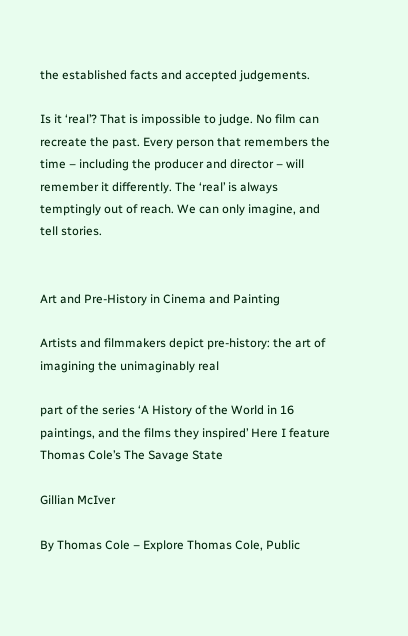the established facts and accepted judgements.

Is it ‘real’? That is impossible to judge. No film can recreate the past. Every person that remembers the time – including the producer and director – will remember it differently. The ‘real’ is always temptingly out of reach. We can only imagine, and tell stories.


Art and Pre-History in Cinema and Painting

Artists and filmmakers depict pre-history: the art of imagining the unimaginably real

part of the series ‘A History of the World in 16 paintings, and the films they inspired’ Here I feature Thomas Cole’s The Savage State

Gillian McIver

By Thomas Cole – Explore Thomas Cole, Public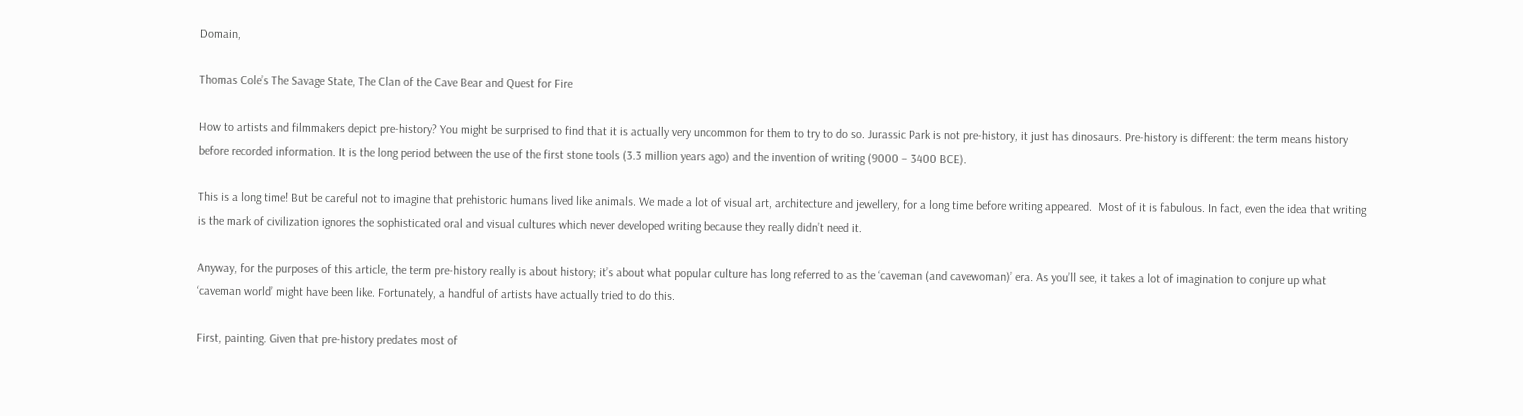Domain,

Thomas Cole’s The Savage State, The Clan of the Cave Bear and Quest for Fire

How to artists and filmmakers depict pre-history? You might be surprised to find that it is actually very uncommon for them to try to do so. Jurassic Park is not pre-history, it just has dinosaurs. Pre-history is different: the term means history before recorded information. It is the long period between the use of the first stone tools (3.3 million years ago) and the invention of writing (9000 – 3400 BCE).

This is a long time! But be careful not to imagine that prehistoric humans lived like animals. We made a lot of visual art, architecture and jewellery, for a long time before writing appeared.  Most of it is fabulous. In fact, even the idea that writing is the mark of civilization ignores the sophisticated oral and visual cultures which never developed writing because they really didn’t need it.

Anyway, for the purposes of this article, the term pre-history really is about history; it’s about what popular culture has long referred to as the ‘caveman (and cavewoman)’ era. As you’ll see, it takes a lot of imagination to conjure up what ‘caveman world’ might have been like. Fortunately, a handful of artists have actually tried to do this.

First, painting. Given that pre-history predates most of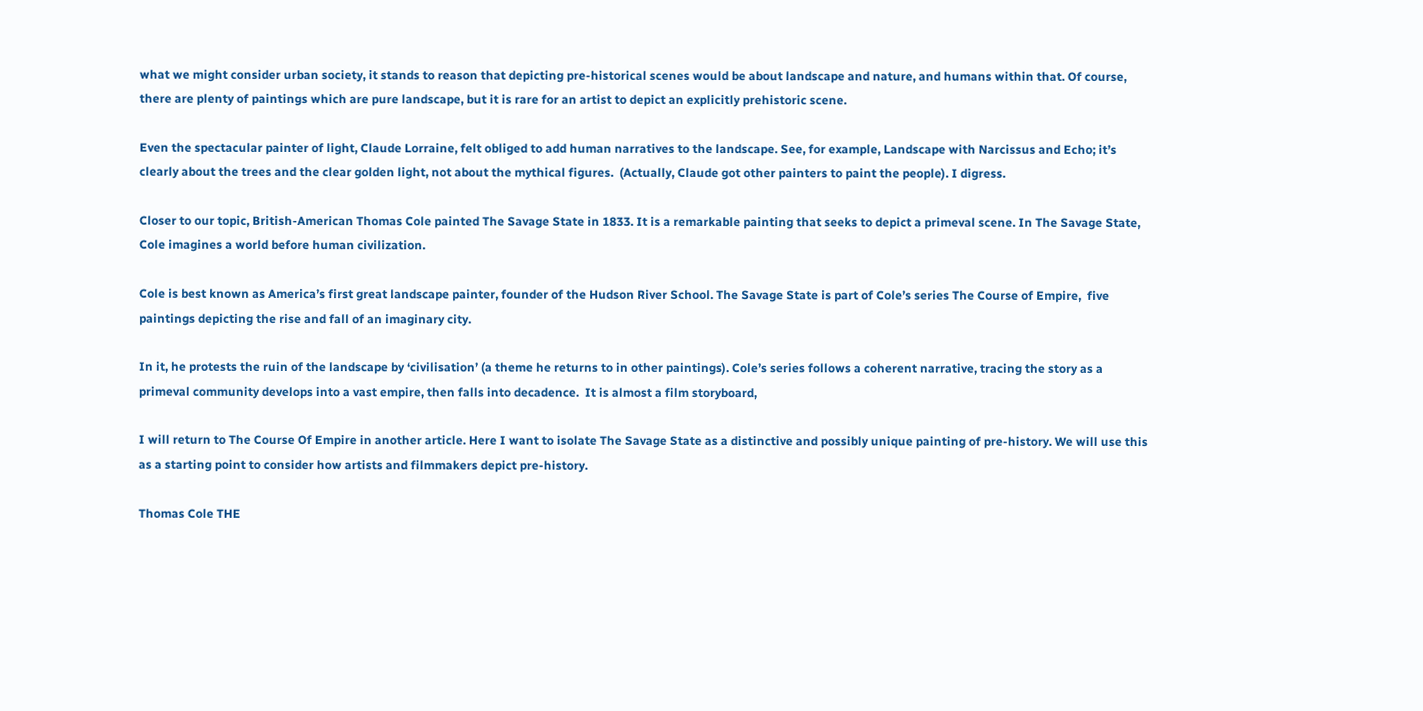what we might consider urban society, it stands to reason that depicting pre-historical scenes would be about landscape and nature, and humans within that. Of course, there are plenty of paintings which are pure landscape, but it is rare for an artist to depict an explicitly prehistoric scene.

Even the spectacular painter of light, Claude Lorraine, felt obliged to add human narratives to the landscape. See, for example, Landscape with Narcissus and Echo; it’s clearly about the trees and the clear golden light, not about the mythical figures.  (Actually, Claude got other painters to paint the people). I digress.

Closer to our topic, British-American Thomas Cole painted The Savage State in 1833. It is a remarkable painting that seeks to depict a primeval scene. In The Savage State,  Cole imagines a world before human civilization.

Cole is best known as America’s first great landscape painter, founder of the Hudson River School. The Savage State is part of Cole’s series The Course of Empire,  five paintings depicting the rise and fall of an imaginary city.

In it, he protests the ruin of the landscape by ‘civilisation’ (a theme he returns to in other paintings). Cole’s series follows a coherent narrative, tracing the story as a primeval community develops into a vast empire, then falls into decadence.  It is almost a film storyboard,

I will return to The Course Of Empire in another article. Here I want to isolate The Savage State as a distinctive and possibly unique painting of pre-history. We will use this as a starting point to consider how artists and filmmakers depict pre-history.

Thomas Cole THE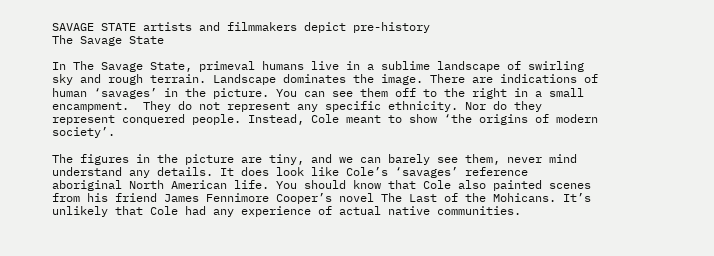SAVAGE STATE artists and filmmakers depict pre-history
The Savage State

In The Savage State, primeval humans live in a sublime landscape of swirling sky and rough terrain. Landscape dominates the image. There are indications of human ‘savages’ in the picture. You can see them off to the right in a small encampment.  They do not represent any specific ethnicity. Nor do they represent conquered people. Instead, Cole meant to show ‘the origins of modern society’.

The figures in the picture are tiny, and we can barely see them, never mind understand any details. It does look like Cole’s ‘savages’ reference aboriginal North American life. You should know that Cole also painted scenes from his friend James Fennimore Cooper’s novel The Last of the Mohicans. It’s unlikely that Cole had any experience of actual native communities.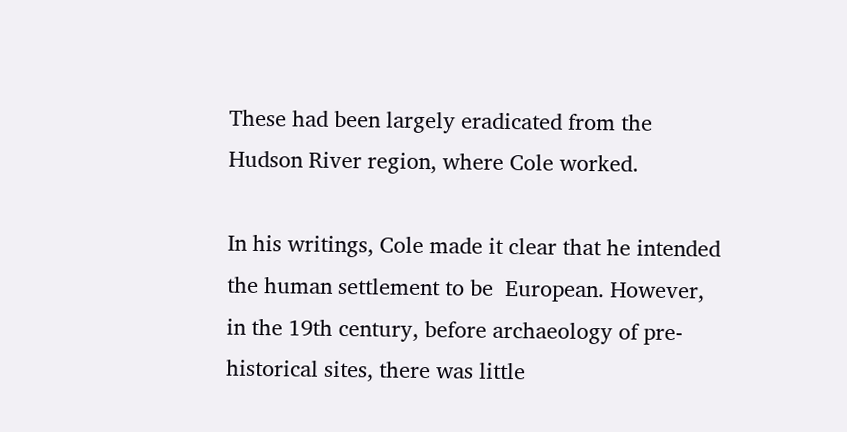These had been largely eradicated from the Hudson River region, where Cole worked.

In his writings, Cole made it clear that he intended the human settlement to be  European. However, in the 19th century, before archaeology of pre-historical sites, there was little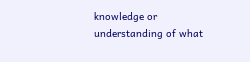knowledge or understanding of what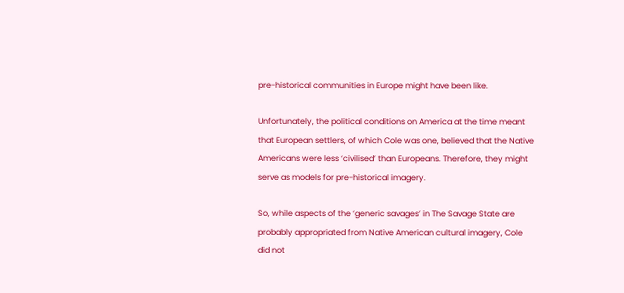pre-historical communities in Europe might have been like.

Unfortunately, the political conditions on America at the time meant that European settlers, of which Cole was one, believed that the Native Americans were less ‘civilised’ than Europeans. Therefore, they might serve as models for pre-historical imagery.

So, while aspects of the ‘generic savages’ in The Savage State are probably appropriated from Native American cultural imagery, Cole did not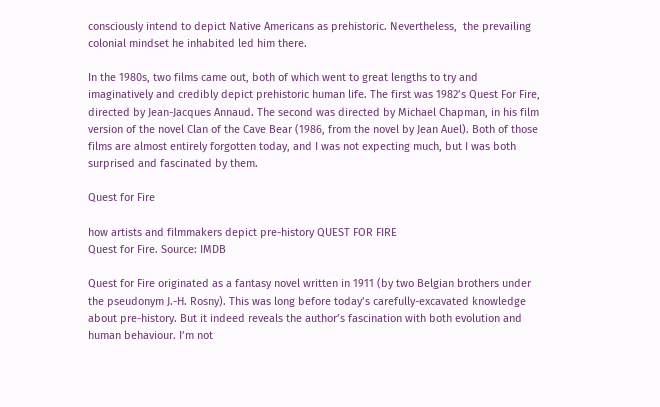consciously intend to depict Native Americans as prehistoric. Nevertheless,  the prevailing colonial mindset he inhabited led him there.

In the 1980s, two films came out, both of which went to great lengths to try and imaginatively and credibly depict prehistoric human life. The first was 1982’s Quest For Fire, directed by Jean-Jacques Annaud. The second was directed by Michael Chapman, in his film version of the novel Clan of the Cave Bear (1986, from the novel by Jean Auel). Both of those films are almost entirely forgotten today, and I was not expecting much, but I was both surprised and fascinated by them.

Quest for Fire

how artists and filmmakers depict pre-history QUEST FOR FIRE
Quest for Fire. Source: IMDB

Quest for Fire originated as a fantasy novel written in 1911 (by two Belgian brothers under the pseudonym J.-H. Rosny). This was long before today’s carefully-excavated knowledge about pre-history. But it indeed reveals the author’s fascination with both evolution and human behaviour. I’m not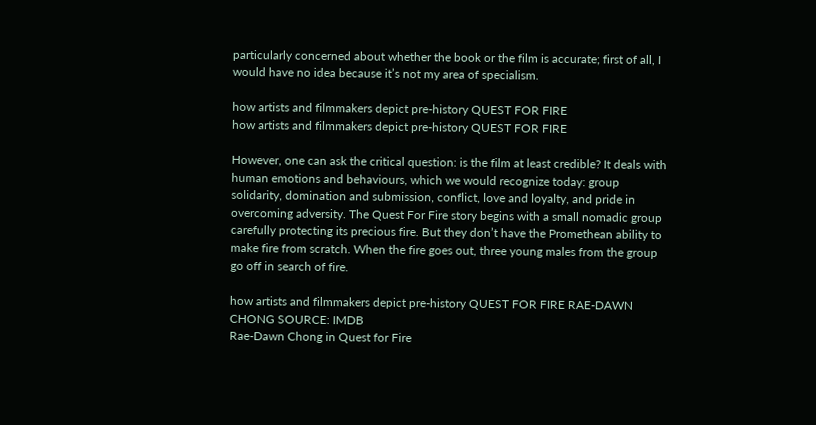particularly concerned about whether the book or the film is accurate; first of all, I would have no idea because it’s not my area of specialism.

how artists and filmmakers depict pre-history QUEST FOR FIRE
how artists and filmmakers depict pre-history QUEST FOR FIRE

However, one can ask the critical question: is the film at least credible? It deals with human emotions and behaviours, which we would recognize today: group solidarity, domination and submission, conflict, love and loyalty, and pride in overcoming adversity. The Quest For Fire story begins with a small nomadic group carefully protecting its precious fire. But they don’t have the Promethean ability to make fire from scratch. When the fire goes out, three young males from the group go off in search of fire.

how artists and filmmakers depict pre-history QUEST FOR FIRE RAE-DAWN CHONG SOURCE: IMDB
Rae-Dawn Chong in Quest for Fire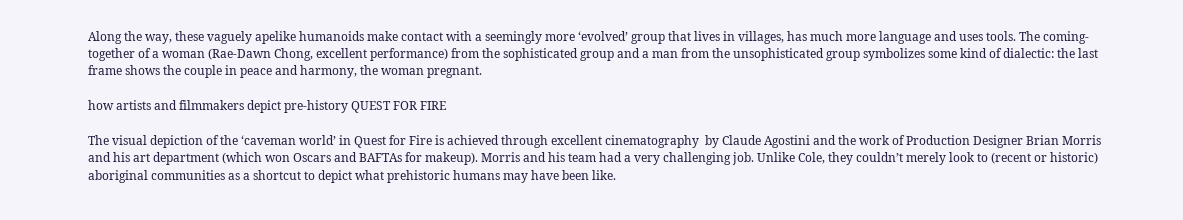Along the way, these vaguely apelike humanoids make contact with a seemingly more ‘evolved’ group that lives in villages, has much more language and uses tools. The coming-together of a woman (Rae-Dawn Chong, excellent performance) from the sophisticated group and a man from the unsophisticated group symbolizes some kind of dialectic: the last frame shows the couple in peace and harmony, the woman pregnant.

how artists and filmmakers depict pre-history QUEST FOR FIRE

The visual depiction of the ‘caveman world’ in Quest for Fire is achieved through excellent cinematography  by Claude Agostini and the work of Production Designer Brian Morris and his art department (which won Oscars and BAFTAs for makeup). Morris and his team had a very challenging job. Unlike Cole, they couldn’t merely look to (recent or historic) aboriginal communities as a shortcut to depict what prehistoric humans may have been like.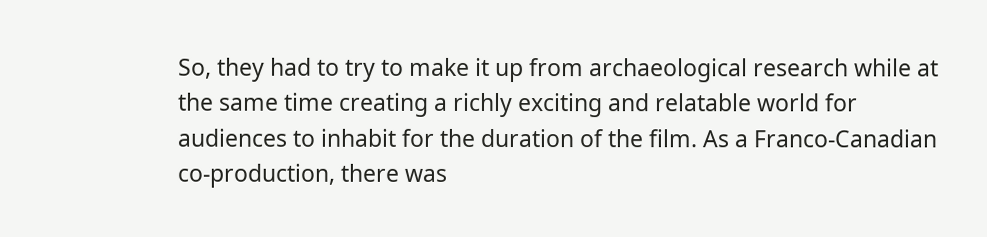So, they had to try to make it up from archaeological research while at the same time creating a richly exciting and relatable world for audiences to inhabit for the duration of the film. As a Franco-Canadian co-production, there was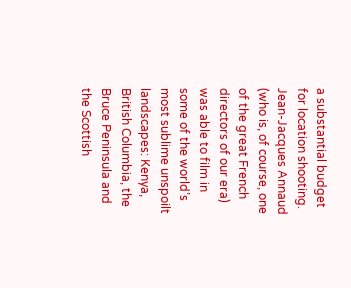a substantial budget for location shooting. Jean-Jacques Annaud (who is, of course, one of the great French directors of our era) was able to film in some of the world’s most sublime unspoilt landscapes: Kenya, British Columbia, the Bruce Peninsula and the Scottish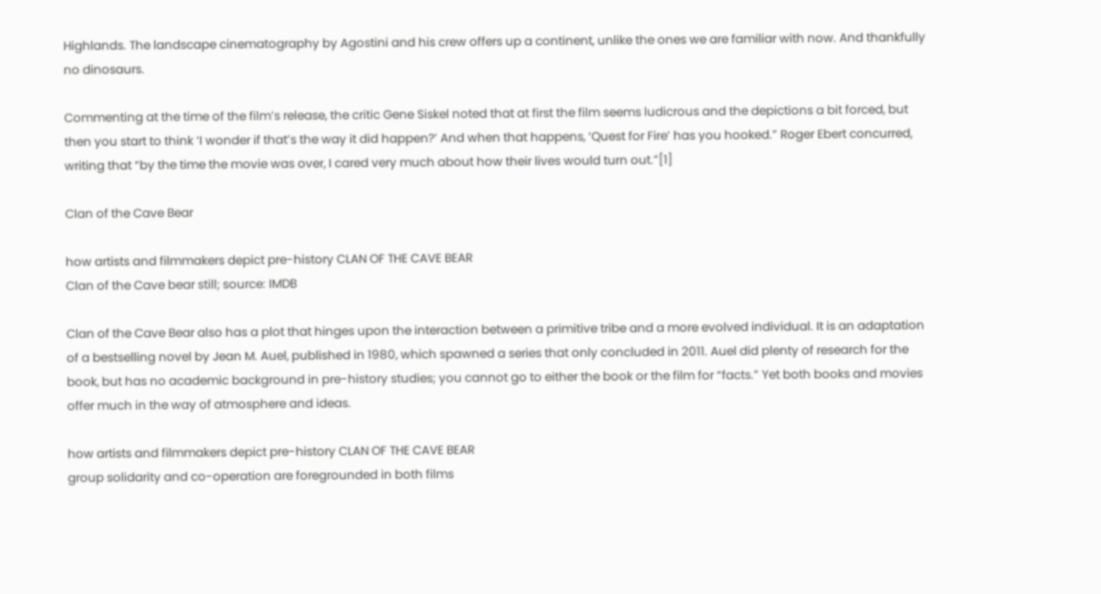Highlands. The landscape cinematography by Agostini and his crew offers up a continent, unlike the ones we are familiar with now. And thankfully no dinosaurs.

Commenting at the time of the film’s release, the critic Gene Siskel noted that at first the film seems ludicrous and the depictions a bit forced, but then you start to think ‘I wonder if that’s the way it did happen?’ And when that happens, ‘Quest for Fire’ has you hooked.” Roger Ebert concurred, writing that “by the time the movie was over, I cared very much about how their lives would turn out.”[1]

Clan of the Cave Bear

how artists and filmmakers depict pre-history CLAN OF THE CAVE BEAR
Clan of the Cave bear still; source: IMDB

Clan of the Cave Bear also has a plot that hinges upon the interaction between a primitive tribe and a more evolved individual. It is an adaptation of a bestselling novel by Jean M. Auel, published in 1980, which spawned a series that only concluded in 2011. Auel did plenty of research for the book, but has no academic background in pre-history studies; you cannot go to either the book or the film for “facts.” Yet both books and movies offer much in the way of atmosphere and ideas.

how artists and filmmakers depict pre-history CLAN OF THE CAVE BEAR
group solidarity and co-operation are foregrounded in both films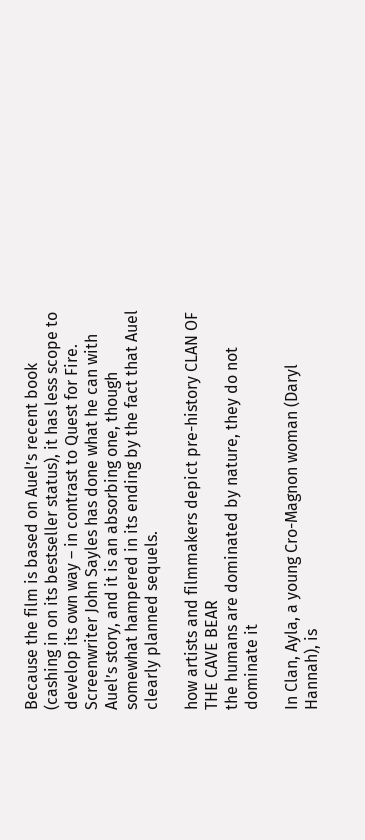Because the film is based on Auel’s recent book (cashing in on its bestseller status), it has less scope to develop its own way – in contrast to Quest for Fire. Screenwriter John Sayles has done what he can with Auel’s story, and it is an absorbing one, though somewhat hampered in its ending by the fact that Auel clearly planned sequels.

how artists and filmmakers depict pre-history CLAN OF THE CAVE BEAR
the humans are dominated by nature, they do not dominate it

In Clan, Ayla, a young Cro-Magnon woman (Daryl Hannah), is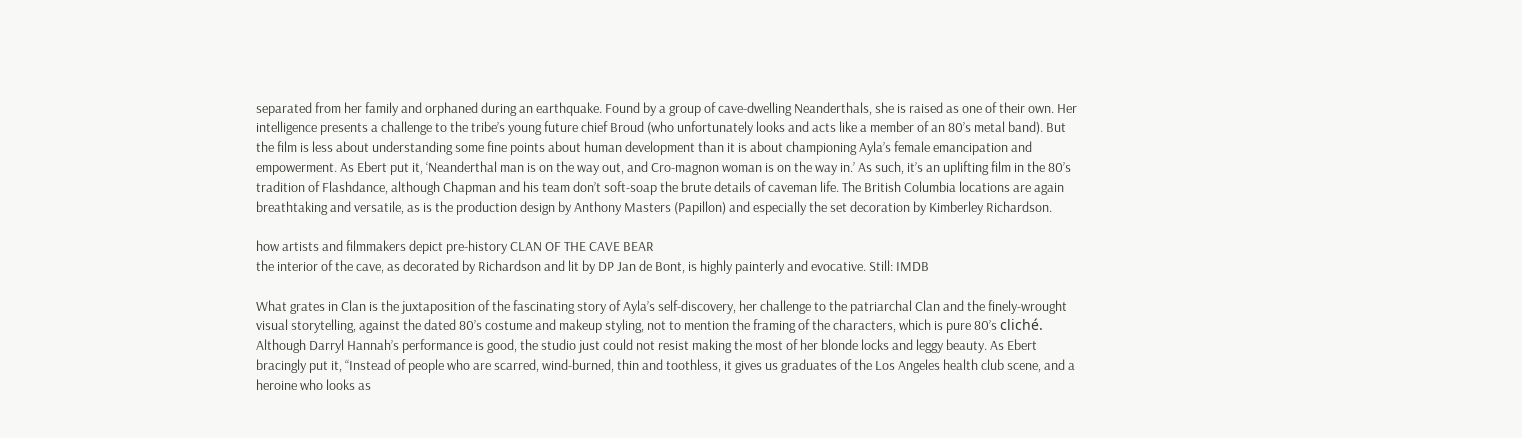separated from her family and orphaned during an earthquake. Found by a group of cave-dwelling Neanderthals, she is raised as one of their own. Her intelligence presents a challenge to the tribe’s young future chief Broud (who unfortunately looks and acts like a member of an 80’s metal band). But the film is less about understanding some fine points about human development than it is about championing Ayla’s female emancipation and empowerment. As Ebert put it, ‘Neanderthal man is on the way out, and Cro-magnon woman is on the way in.’ As such, it’s an uplifting film in the 80’s tradition of Flashdance, although Chapman and his team don’t soft-soap the brute details of caveman life. The British Columbia locations are again breathtaking and versatile, as is the production design by Anthony Masters (Papillon) and especially the set decoration by Kimberley Richardson.

how artists and filmmakers depict pre-history CLAN OF THE CAVE BEAR
the interior of the cave, as decorated by Richardson and lit by DP Jan de Bont, is highly painterly and evocative. Still: IMDB

What grates in Clan is the juxtaposition of the fascinating story of Ayla’s self-discovery, her challenge to the patriarchal Clan and the finely-wrought visual storytelling, against the dated 80’s costume and makeup styling, not to mention the framing of the characters, which is pure 80’s cliché. Although Darryl Hannah’s performance is good, the studio just could not resist making the most of her blonde locks and leggy beauty. As Ebert bracingly put it, “Instead of people who are scarred, wind-burned, thin and toothless, it gives us graduates of the Los Angeles health club scene, and a heroine who looks as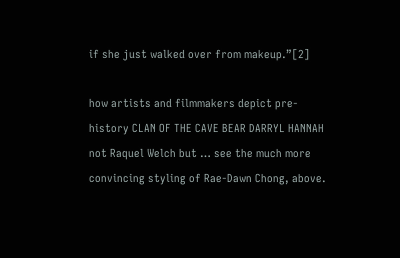if she just walked over from makeup.”[2]

how artists and filmmakers depict pre-history CLAN OF THE CAVE BEAR DARRYL HANNAH
not Raquel Welch but … see the much more convincing styling of Rae-Dawn Chong, above.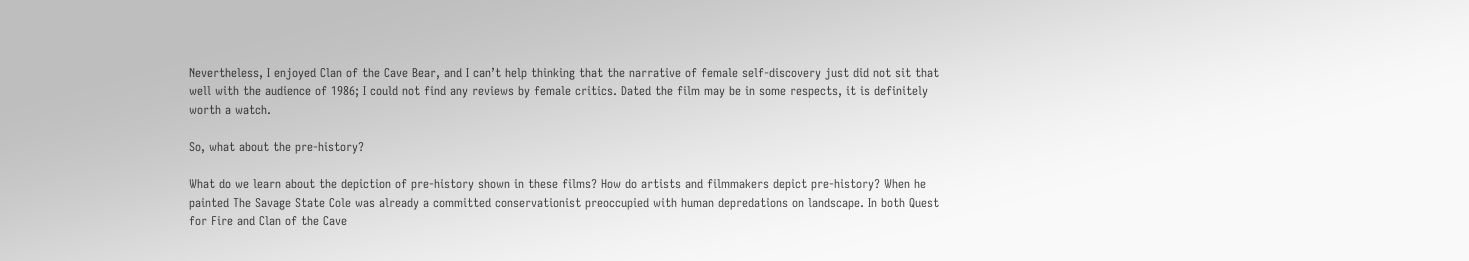Nevertheless, I enjoyed Clan of the Cave Bear, and I can’t help thinking that the narrative of female self-discovery just did not sit that well with the audience of 1986; I could not find any reviews by female critics. Dated the film may be in some respects, it is definitely worth a watch.

So, what about the pre-history?

What do we learn about the depiction of pre-history shown in these films? How do artists and filmmakers depict pre-history? When he painted The Savage State Cole was already a committed conservationist preoccupied with human depredations on landscape. In both Quest for Fire and Clan of the Cave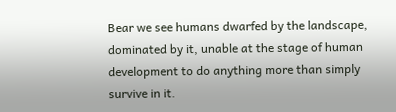Bear we see humans dwarfed by the landscape, dominated by it, unable at the stage of human development to do anything more than simply survive in it.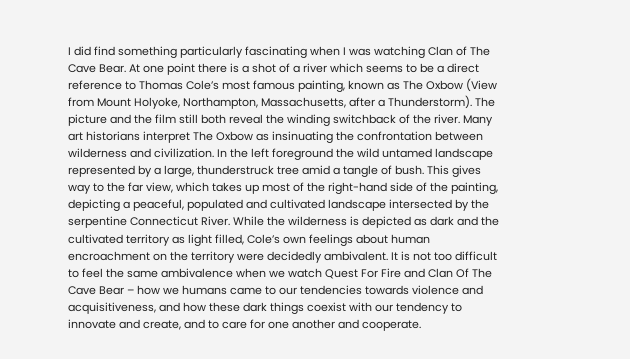I did find something particularly fascinating when I was watching Clan of The Cave Bear. At one point there is a shot of a river which seems to be a direct reference to Thomas Cole’s most famous painting, known as The Oxbow (View from Mount Holyoke, Northampton, Massachusetts, after a Thunderstorm). The picture and the film still both reveal the winding switchback of the river. Many art historians interpret The Oxbow as insinuating the confrontation between wilderness and civilization. In the left foreground the wild untamed landscape represented by a large, thunderstruck tree amid a tangle of bush. This gives way to the far view, which takes up most of the right-hand side of the painting, depicting a peaceful, populated and cultivated landscape intersected by the serpentine Connecticut River. While the wilderness is depicted as dark and the cultivated territory as light filled, Cole’s own feelings about human encroachment on the territory were decidedly ambivalent. It is not too difficult to feel the same ambivalence when we watch Quest For Fire and Clan Of The Cave Bear – how we humans came to our tendencies towards violence and acquisitiveness, and how these dark things coexist with our tendency to innovate and create, and to care for one another and cooperate.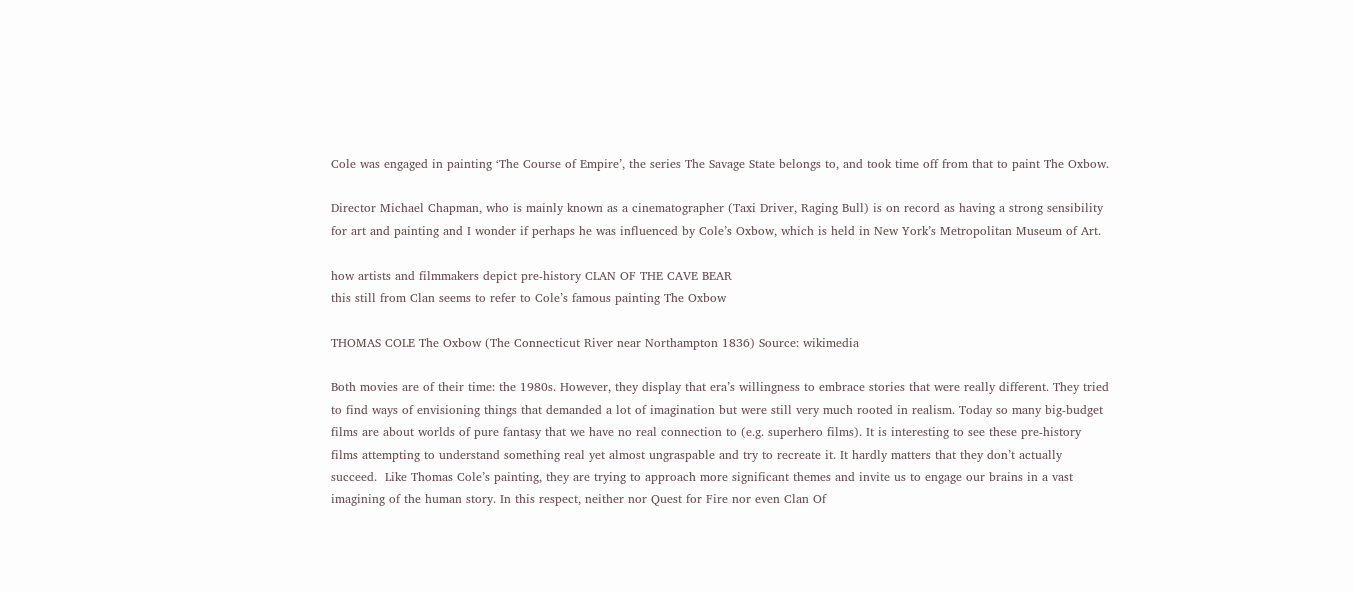Cole was engaged in painting ‘The Course of Empire’, the series The Savage State belongs to, and took time off from that to paint The Oxbow.

Director Michael Chapman, who is mainly known as a cinematographer (Taxi Driver, Raging Bull) is on record as having a strong sensibility for art and painting and I wonder if perhaps he was influenced by Cole’s Oxbow, which is held in New York’s Metropolitan Museum of Art.

how artists and filmmakers depict pre-history CLAN OF THE CAVE BEAR
this still from Clan seems to refer to Cole’s famous painting The Oxbow

THOMAS COLE The Oxbow (The Connecticut River near Northampton 1836) Source: wikimedia

Both movies are of their time: the 1980s. However, they display that era’s willingness to embrace stories that were really different. They tried to find ways of envisioning things that demanded a lot of imagination but were still very much rooted in realism. Today so many big-budget films are about worlds of pure fantasy that we have no real connection to (e.g. superhero films). It is interesting to see these pre-history films attempting to understand something real yet almost ungraspable and try to recreate it. It hardly matters that they don’t actually succeed.  Like Thomas Cole’s painting, they are trying to approach more significant themes and invite us to engage our brains in a vast imagining of the human story. In this respect, neither nor Quest for Fire nor even Clan Of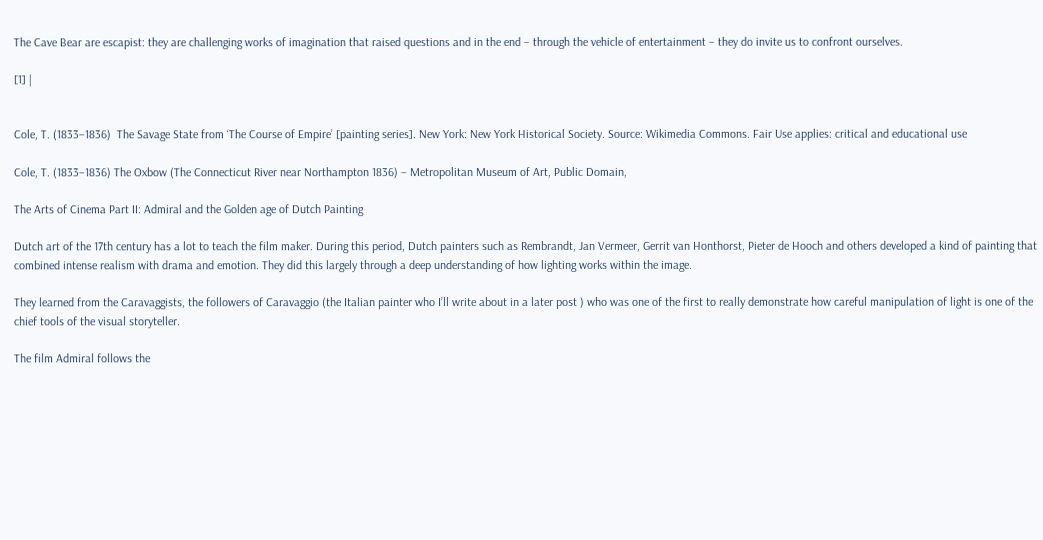The Cave Bear are escapist: they are challenging works of imagination that raised questions and in the end – through the vehicle of entertainment – they do invite us to confront ourselves.

[1] |


Cole, T. (1833–1836)  The Savage State from ‘The Course of Empire’ [painting series]. New York: New York Historical Society. Source: Wikimedia Commons. Fair Use applies: critical and educational use

Cole, T. (1833–1836) The Oxbow (The Connecticut River near Northampton 1836) – Metropolitan Museum of Art, Public Domain,

The Arts of Cinema Part II: Admiral and the Golden age of Dutch Painting

Dutch art of the 17th century has a lot to teach the film maker. During this period, Dutch painters such as Rembrandt, Jan Vermeer, Gerrit van Honthorst, Pieter de Hooch and others developed a kind of painting that combined intense realism with drama and emotion. They did this largely through a deep understanding of how lighting works within the image.

They learned from the Caravaggists, the followers of Caravaggio (the Italian painter who I’ll write about in a later post ) who was one of the first to really demonstrate how careful manipulation of light is one of the chief tools of the visual storyteller.

The film Admiral follows the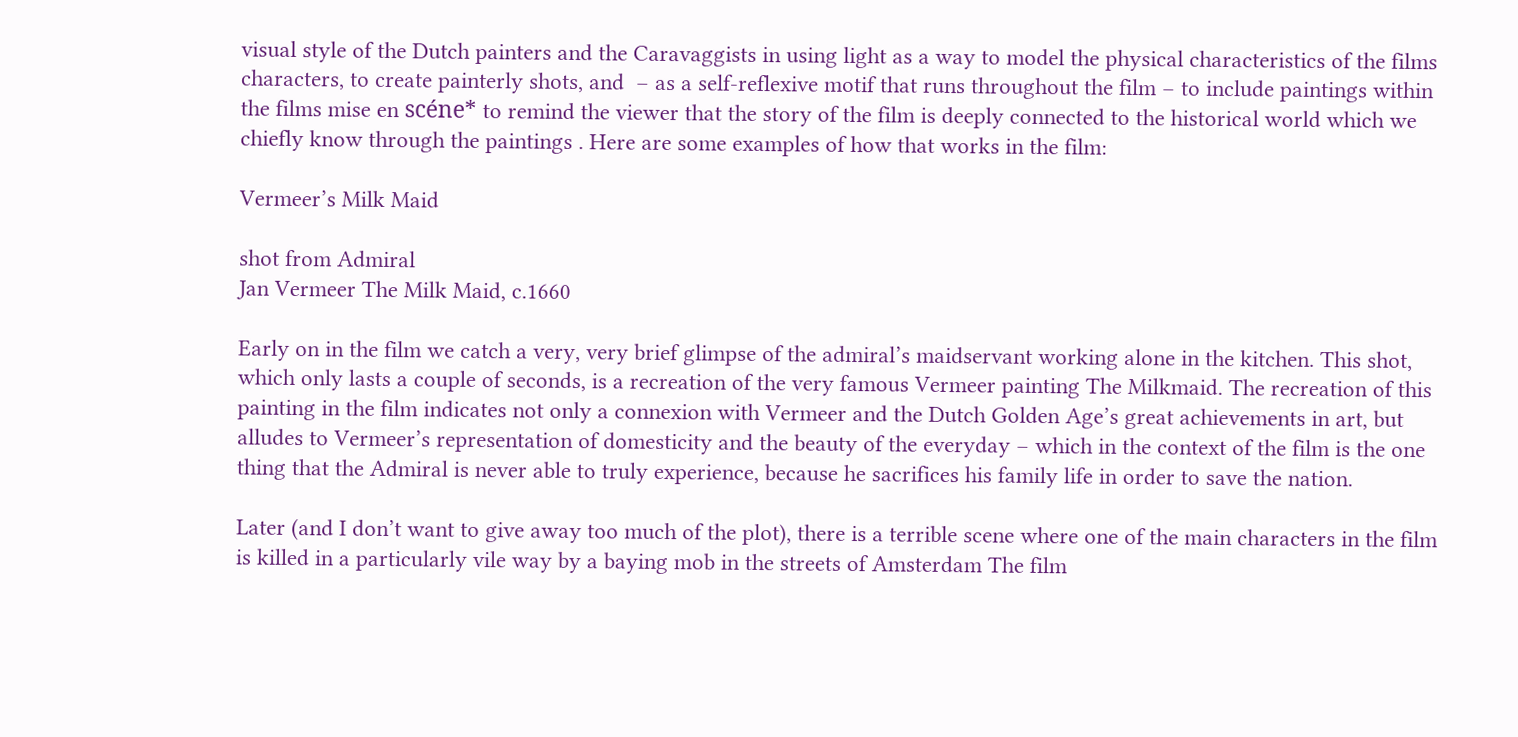visual style of the Dutch painters and the Caravaggists in using light as a way to model the physical characteristics of the films characters, to create painterly shots, and  – as a self-reflexive motif that runs throughout the film – to include paintings within the films mise en scéne* to remind the viewer that the story of the film is deeply connected to the historical world which we chiefly know through the paintings . Here are some examples of how that works in the film:

Vermeer’s Milk Maid

shot from Admiral
Jan Vermeer The Milk Maid, c.1660

Early on in the film we catch a very, very brief glimpse of the admiral’s maidservant working alone in the kitchen. This shot, which only lasts a couple of seconds, is a recreation of the very famous Vermeer painting The Milkmaid. The recreation of this painting in the film indicates not only a connexion with Vermeer and the Dutch Golden Age’s great achievements in art, but alludes to Vermeer’s representation of domesticity and the beauty of the everyday – which in the context of the film is the one thing that the Admiral is never able to truly experience, because he sacrifices his family life in order to save the nation.

Later (and I don’t want to give away too much of the plot), there is a terrible scene where one of the main characters in the film is killed in a particularly vile way by a baying mob in the streets of Amsterdam The film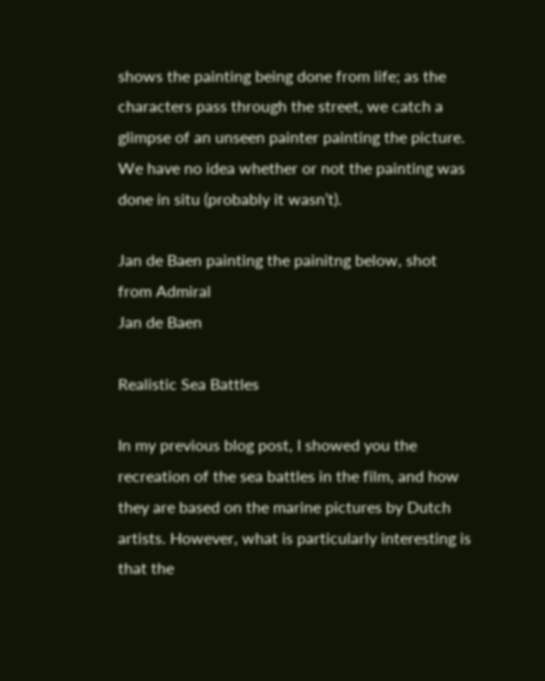shows the painting being done from life; as the characters pass through the street, we catch a glimpse of an unseen painter painting the picture. We have no idea whether or not the painting was done in situ (probably it wasn’t).

Jan de Baen painting the painitng below, shot from Admiral
Jan de Baen

Realistic Sea Battles

In my previous blog post, I showed you the recreation of the sea battles in the film, and how they are based on the marine pictures by Dutch artists. However, what is particularly interesting is that the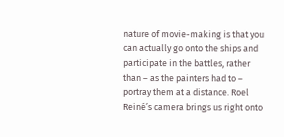nature of movie-making is that you can actually go onto the ships and participate in the battles, rather than – as the painters had to – portray them at a distance. Roel Reiné’s camera brings us right onto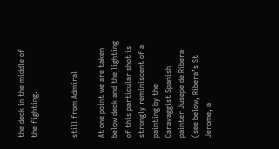the deck in the middle of the fighting.


still from Admiral

At one point we are taken below deck and the lighting of this particular shot is strongly reminiscent of a painting by the Caravaggist Spanish painter Jusepe de Ribera (see below, Ribera’s St Jerome, a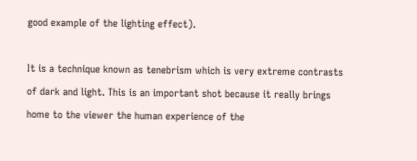good example of the lighting effect).

It is a technique known as tenebrism which is very extreme contrasts of dark and light. This is an important shot because it really brings home to the viewer the human experience of the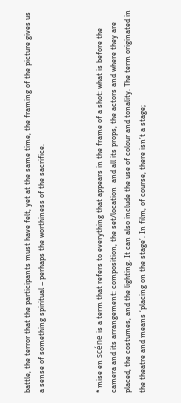battle, the terror that the participants must have felt, yet at the same time, the framing of the picture gives us a sense of something spiritual – perhaps the worthiness of the sacrifice.



* mise en scéne is a term that refers to everything that appears in the frame of a shot: what is before the camera and its arrangement: composition, the set/location  and all its props, the actors and where they are placed, the costumes, and the lighting. It can also include the use of colour and tonality. The term originated in the theatre and means ‘placing on the stage’. In film, of course, there isn’t a stage;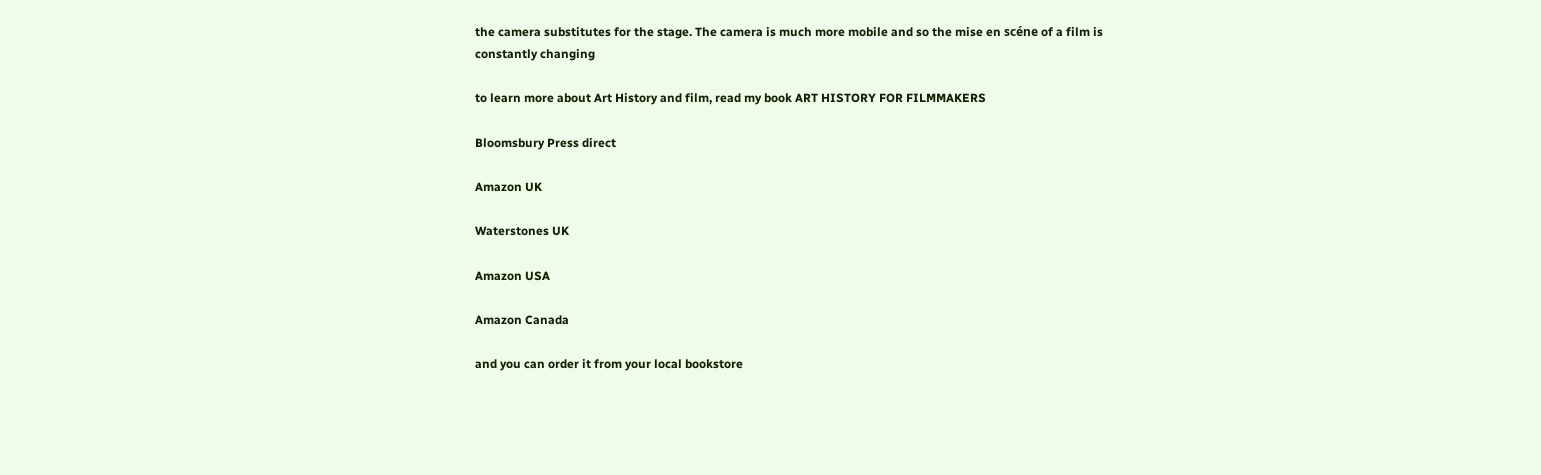the camera substitutes for the stage. The camera is much more mobile and so the mise en scéne of a film is constantly changing

to learn more about Art History and film, read my book ART HISTORY FOR FILMMAKERS

Bloomsbury Press direct

Amazon UK

Waterstones UK

Amazon USA

Amazon Canada

and you can order it from your local bookstore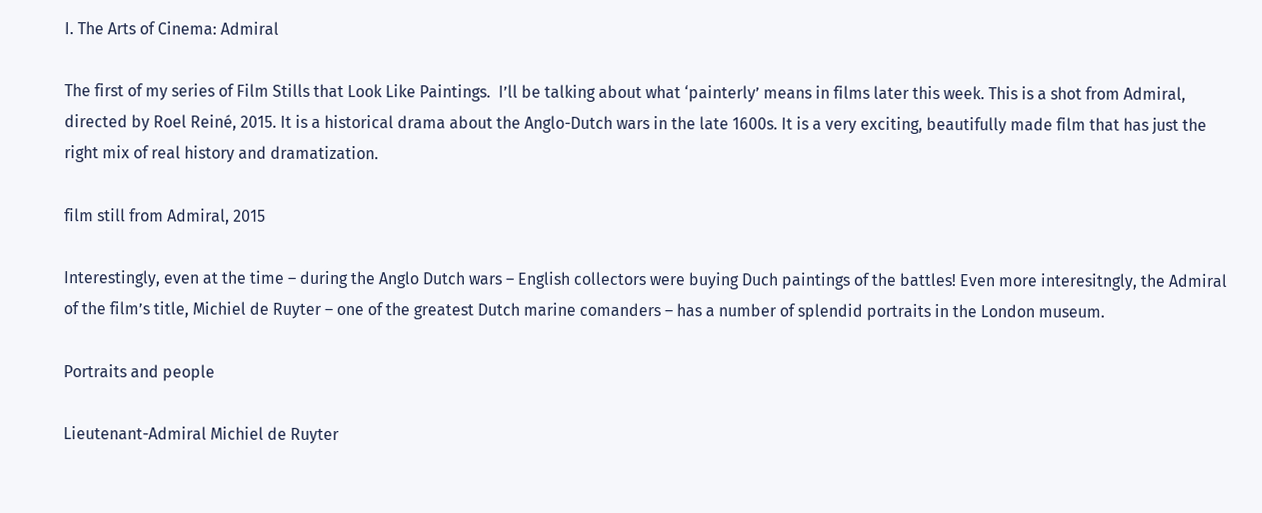I. The Arts of Cinema: Admiral

The first of my series of Film Stills that Look Like Paintings.  I’ll be talking about what ‘painterly’ means in films later this week. This is a shot from Admiral, directed by Roel Reiné, 2015. It is a historical drama about the Anglo-Dutch wars in the late 1600s. It is a very exciting, beautifully made film that has just the right mix of real history and dramatization.

film still from Admiral, 2015

Interestingly, even at the time – during the Anglo Dutch wars – English collectors were buying Duch paintings of the battles! Even more interesitngly, the Admiral of the film’s title, Michiel de Ruyter – one of the greatest Dutch marine comanders – has a number of splendid portraits in the London museum.

Portraits and people

Lieutenant-Admiral Michiel de Ruyter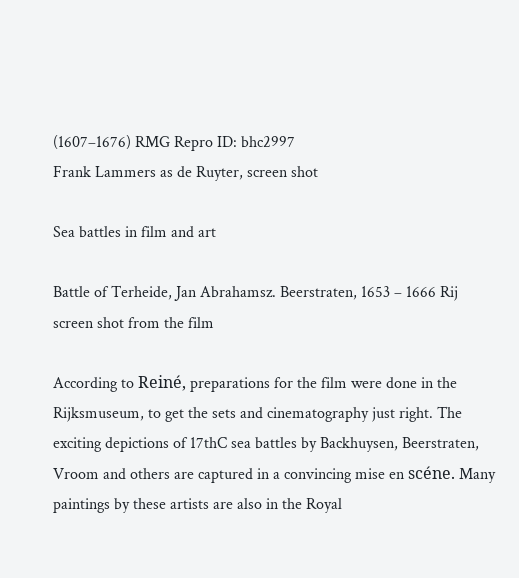(1607–1676) RMG Repro ID: bhc2997
Frank Lammers as de Ruyter, screen shot

Sea battles in film and art

Battle of Terheide, Jan Abrahamsz. Beerstraten, 1653 – 1666 Rij
screen shot from the film

According to Reiné, preparations for the film were done in the Rijksmuseum, to get the sets and cinematography just right. The exciting depictions of 17thC sea battles by Backhuysen, Beerstraten, Vroom and others are captured in a convincing mise en scéne. Many paintings by these artists are also in the Royal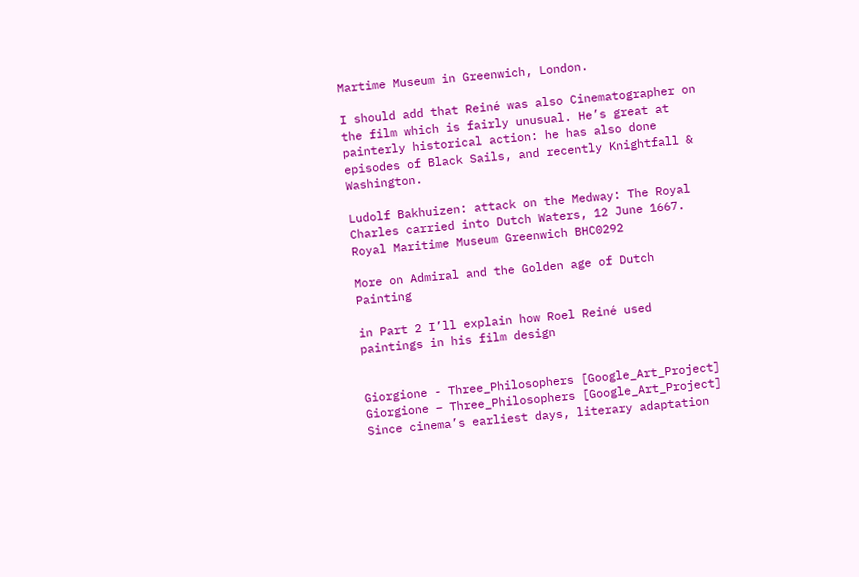Martime Museum in Greenwich, London.

I should add that Reiné was also Cinematographer on the film which is fairly unusual. He’s great at painterly historical action: he has also done episodes of Black Sails, and recently Knightfall & Washington.

Ludolf Bakhuizen: attack on the Medway: The Royal Charles carried into Dutch Waters, 12 June 1667. Royal Maritime Museum Greenwich BHC0292

More on Admiral and the Golden age of Dutch Painting

in Part 2 I’ll explain how Roel Reiné used paintings in his film design


Giorgione - Three_Philosophers [Google_Art_Project]
Giorgione – Three_Philosophers [Google_Art_Project]
Since cinema’s earliest days, literary adaptation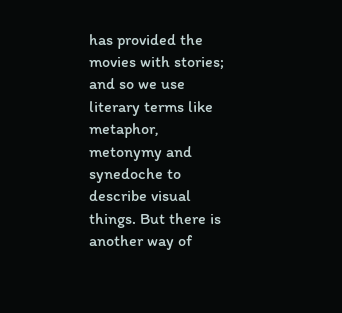has provided the movies with stories; and so we use literary terms like metaphor, metonymy and synedoche to describe visual things. But there is another way of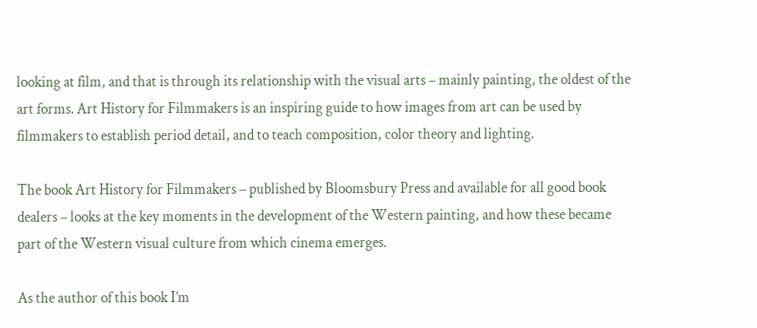looking at film, and that is through its relationship with the visual arts – mainly painting, the oldest of the art forms. Art History for Filmmakers is an inspiring guide to how images from art can be used by filmmakers to establish period detail, and to teach composition, color theory and lighting.

The book Art History for Filmmakers – published by Bloomsbury Press and available for all good book dealers – looks at the key moments in the development of the Western painting, and how these became part of the Western visual culture from which cinema emerges.

As the author of this book I’m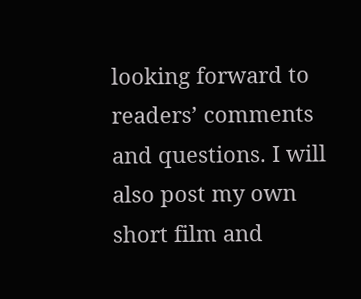looking forward to readers’ comments and questions. I will also post my own short film and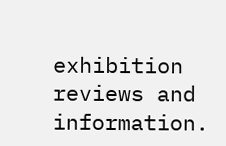exhibition reviews and information.